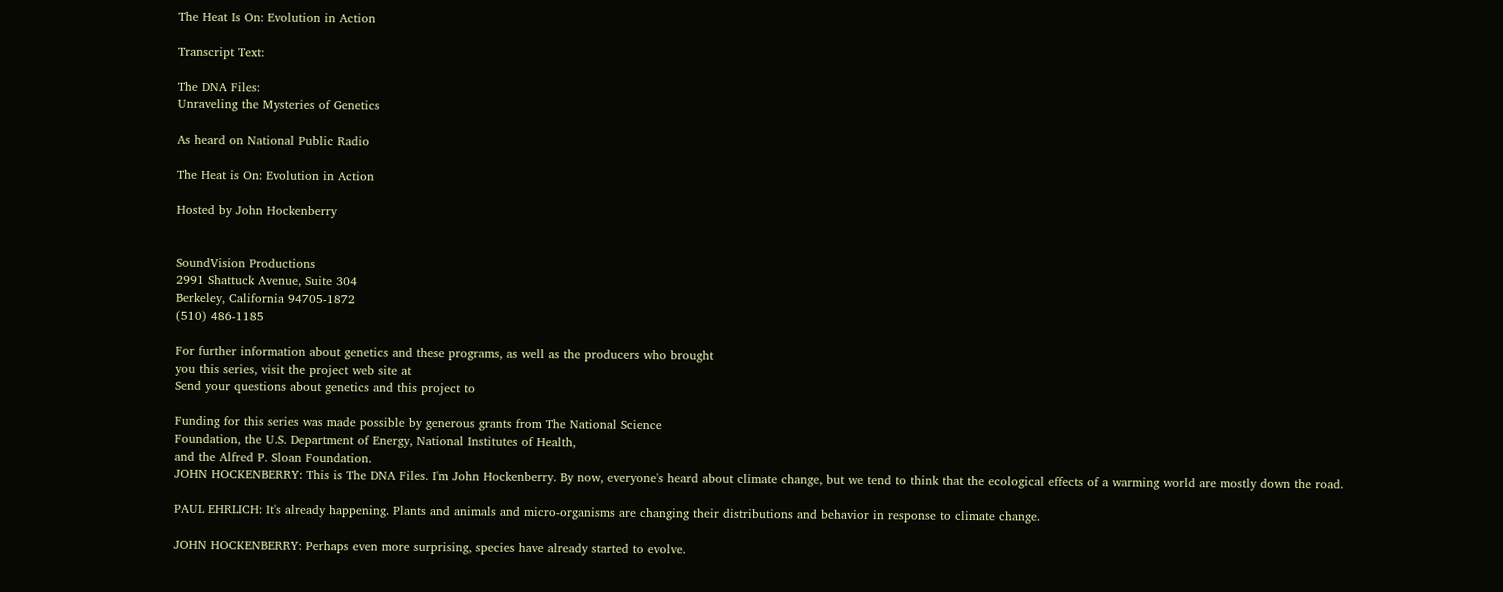The Heat Is On: Evolution in Action

Transcript Text:

The DNA Files:
Unraveling the Mysteries of Genetics

As heard on National Public Radio

The Heat is On: Evolution in Action

Hosted by John Hockenberry


SoundVision Productions
2991 Shattuck Avenue, Suite 304
Berkeley, California 94705-1872
(510) 486-1185

For further information about genetics and these programs, as well as the producers who brought
you this series, visit the project web site at
Send your questions about genetics and this project to

Funding for this series was made possible by generous grants from The National Science
Foundation, the U.S. Department of Energy, National Institutes of Health,
and the Alfred P. Sloan Foundation.
JOHN HOCKENBERRY: This is The DNA Files. I'm John Hockenberry. By now, everyone's heard about climate change, but we tend to think that the ecological effects of a warming world are mostly down the road.

PAUL EHRLICH: It's already happening. Plants and animals and micro-organisms are changing their distributions and behavior in response to climate change.

JOHN HOCKENBERRY: Perhaps even more surprising, species have already started to evolve.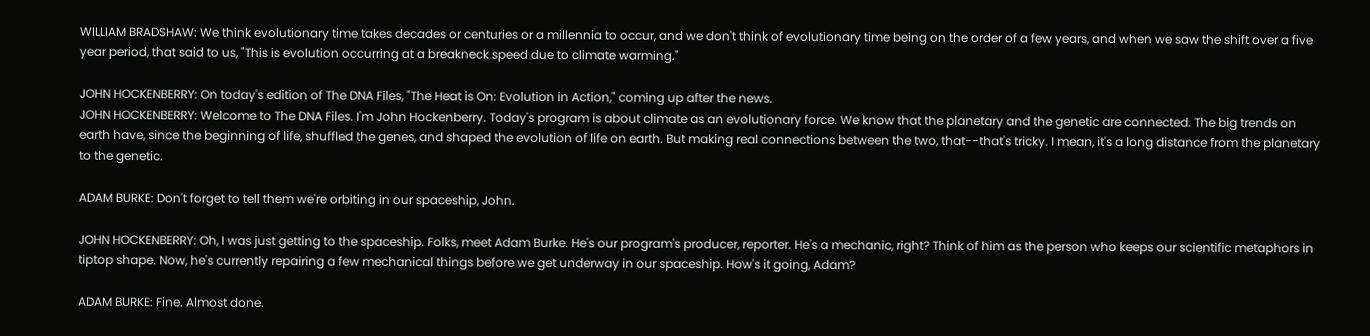WILLIAM BRADSHAW: We think evolutionary time takes decades or centuries or a millennia to occur, and we don't think of evolutionary time being on the order of a few years, and when we saw the shift over a five year period, that said to us, "This is evolution occurring at a breakneck speed due to climate warming."

JOHN HOCKENBERRY: On today's edition of The DNA Files, "The Heat is On: Evolution in Action," coming up after the news.
JOHN HOCKENBERRY: Welcome to The DNA Files. I'm John Hockenberry. Today's program is about climate as an evolutionary force. We know that the planetary and the genetic are connected. The big trends on earth have, since the beginning of life, shuffled the genes, and shaped the evolution of life on earth. But making real connections between the two, that--that's tricky. I mean, it's a long distance from the planetary to the genetic.

ADAM BURKE: Don't forget to tell them we're orbiting in our spaceship, John.

JOHN HOCKENBERRY: Oh, I was just getting to the spaceship. Folks, meet Adam Burke. He's our program's producer, reporter. He's a mechanic, right? Think of him as the person who keeps our scientific metaphors in tiptop shape. Now, he's currently repairing a few mechanical things before we get underway in our spaceship. How's it going, Adam?

ADAM BURKE: Fine. Almost done.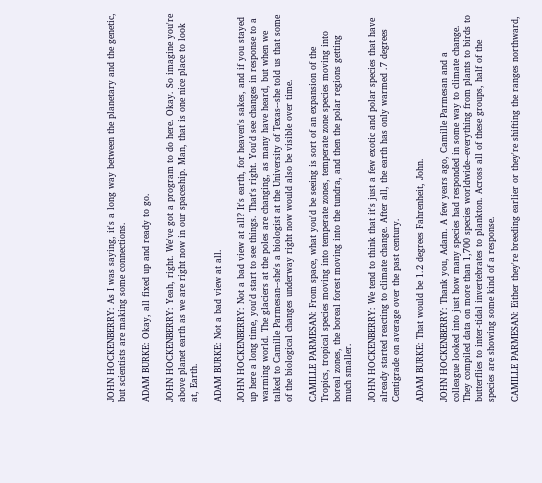JOHN HOCKENBERRY: As I was saying, it's a long way between the planetary and the genetic, but scientists are making some connections.

ADAM BURKE: Okay, all fixed up and ready to go.

JOHN HOCKENBERRY: Yeah, right. We've got a program to do here. Okay. So imagine you're above planet earth as we are right now in our spaceship. Man, that is one nice place to look at, Earth.

ADAM BURKE: Not a bad view at all.

JOHN HOCKENBERRY: Not a bad view at all? It's earth, for heaven's sakes, and if you stayed up here a long time, you'd start to see things. That's right. You'd see changes in response to a warming world. The glaciers at the poles are changing, as many have heard, but when we talked to Camille Parmesan--she's a biologist at the University of Texas--she told us that some of the biological changes underway right now would also be visible over time.

CAMILLE PARMESAN: From space, what you'd be seeing is sort of an expansion of the Tropics, tropical species moving into temperate zones, temperate zone species moving into boreal zones, the boreal forest moving into the tundra, and then the polar regions getting much smaller.

JOHN HOCKENBERRY: We tend to think that it's just a few exotic and polar species that have already started reacting to climate change. After all, the earth has only warmed .7 degrees Centigrade on average over the past century.

ADAM BURKE: That would be 1.2 degrees Fahrenheit, John.

JOHN HOCKENBERRY: Thank you, Adam. A few years ago, Camille Parmesan and a colleague looked into just how many species had responded in some way to climate change. They compiled data on more than 1,700 species worldwide--everything from plants to birds to butterflies to inter-tidal invertebrates to plankton. Across all of these groups, half of the species are showing some kind of a response.

CAMILLE PARMESAN: Either they're breeding earlier or they're shifting the ranges northward,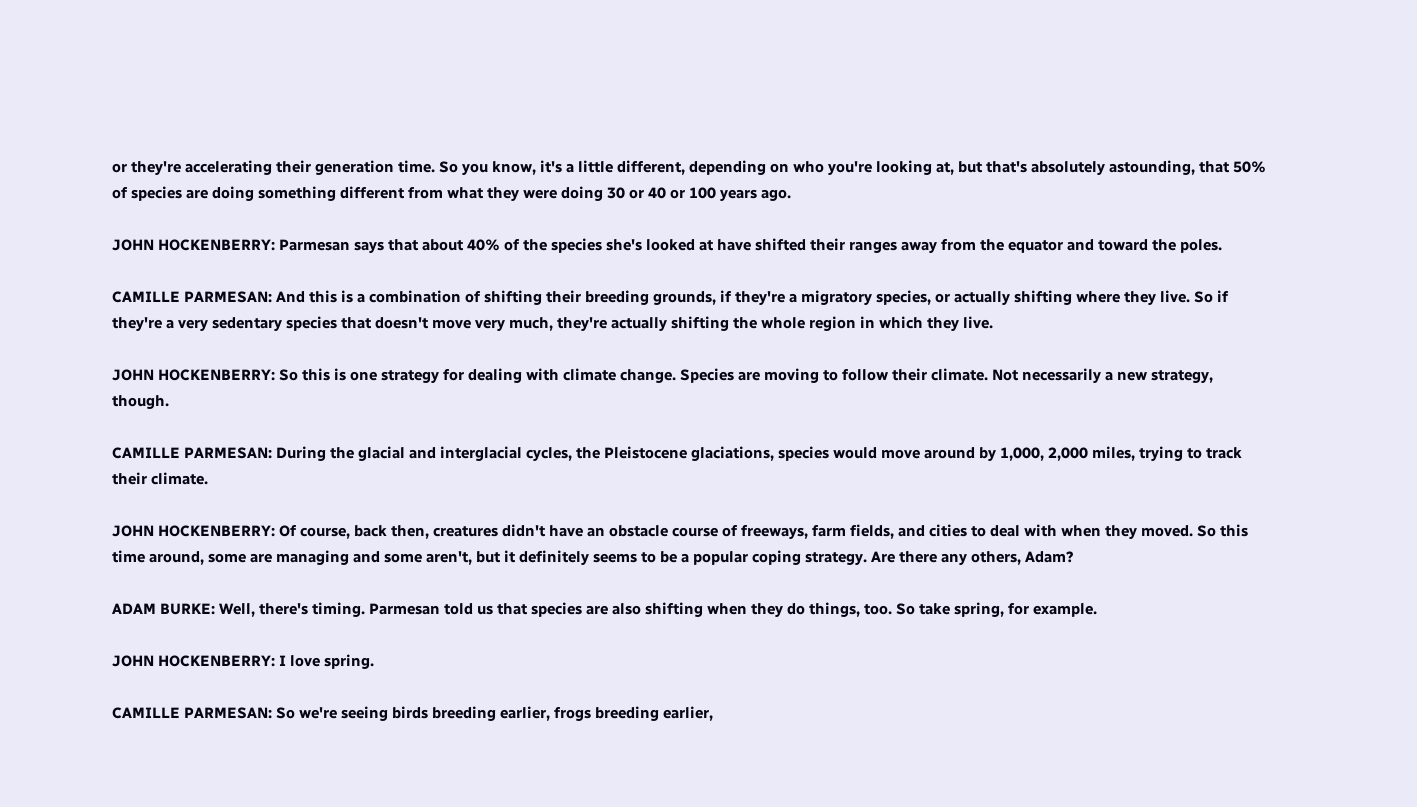or they're accelerating their generation time. So you know, it's a little different, depending on who you're looking at, but that's absolutely astounding, that 50% of species are doing something different from what they were doing 30 or 40 or 100 years ago.

JOHN HOCKENBERRY: Parmesan says that about 40% of the species she's looked at have shifted their ranges away from the equator and toward the poles.

CAMILLE PARMESAN: And this is a combination of shifting their breeding grounds, if they're a migratory species, or actually shifting where they live. So if they're a very sedentary species that doesn't move very much, they're actually shifting the whole region in which they live.

JOHN HOCKENBERRY: So this is one strategy for dealing with climate change. Species are moving to follow their climate. Not necessarily a new strategy, though.

CAMILLE PARMESAN: During the glacial and interglacial cycles, the Pleistocene glaciations, species would move around by 1,000, 2,000 miles, trying to track their climate.

JOHN HOCKENBERRY: Of course, back then, creatures didn't have an obstacle course of freeways, farm fields, and cities to deal with when they moved. So this time around, some are managing and some aren't, but it definitely seems to be a popular coping strategy. Are there any others, Adam?

ADAM BURKE: Well, there's timing. Parmesan told us that species are also shifting when they do things, too. So take spring, for example.

JOHN HOCKENBERRY: I love spring.

CAMILLE PARMESAN: So we're seeing birds breeding earlier, frogs breeding earlier,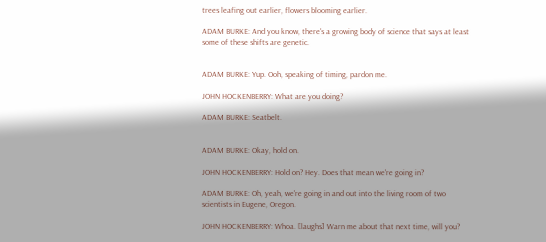trees leafing out earlier, flowers blooming earlier.

ADAM BURKE: And you know, there's a growing body of science that says at least some of these shifts are genetic.


ADAM BURKE: Yup. Ooh, speaking of timing, pardon me.

JOHN HOCKENBERRY: What are you doing?

ADAM BURKE: Seatbelt.


ADAM BURKE: Okay, hold on.

JOHN HOCKENBERRY: Hold on? Hey. Does that mean we're going in?

ADAM BURKE: Oh, yeah, we're going in and out into the living room of two scientists in Eugene, Oregon.

JOHN HOCKENBERRY: Whoa. [laughs] Warn me about that next time, will you?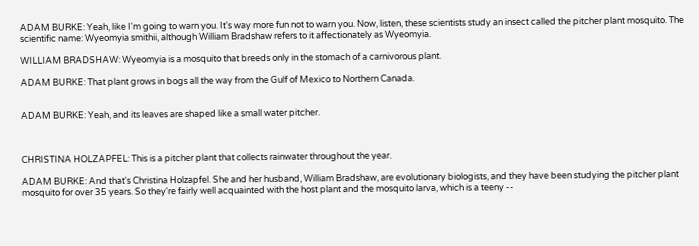ADAM BURKE: Yeah, like I'm going to warn you. It's way more fun not to warn you. Now, listen, these scientists study an insect called the pitcher plant mosquito. The scientific name: Wyeomyia smithii, although William Bradshaw refers to it affectionately as Wyeomyia.

WILLIAM BRADSHAW: Wyeomyia is a mosquito that breeds only in the stomach of a carnivorous plant.

ADAM BURKE: That plant grows in bogs all the way from the Gulf of Mexico to Northern Canada.


ADAM BURKE: Yeah, and its leaves are shaped like a small water pitcher.



CHRISTINA HOLZAPFEL: This is a pitcher plant that collects rainwater throughout the year.

ADAM BURKE: And that's Christina Holzapfel. She and her husband, William Bradshaw, are evolutionary biologists, and they have been studying the pitcher plant mosquito for over 35 years. So they're fairly well acquainted with the host plant and the mosquito larva, which is a teeny --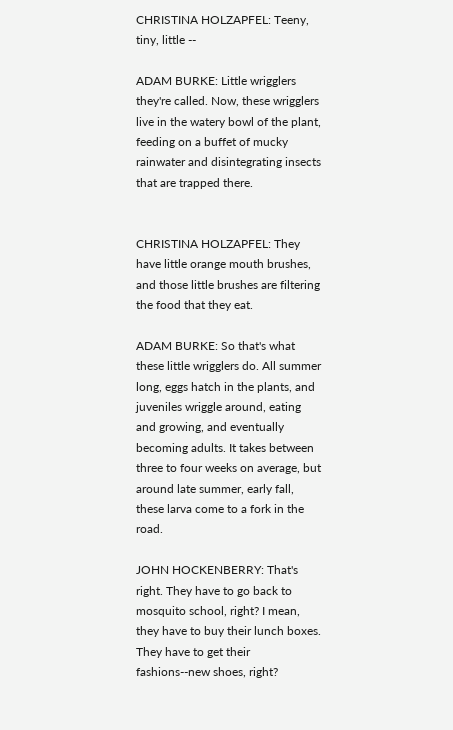CHRISTINA HOLZAPFEL: Teeny, tiny, little --

ADAM BURKE: Little wrigglers they're called. Now, these wrigglers live in the watery bowl of the plant, feeding on a buffet of mucky rainwater and disintegrating insects that are trapped there.


CHRISTINA HOLZAPFEL: They have little orange mouth brushes, and those little brushes are filtering the food that they eat.

ADAM BURKE: So that's what these little wrigglers do. All summer long, eggs hatch in the plants, and juveniles wriggle around, eating and growing, and eventually becoming adults. It takes between three to four weeks on average, but around late summer, early fall, these larva come to a fork in the road.

JOHN HOCKENBERRY: That's right. They have to go back to mosquito school, right? I mean, they have to buy their lunch boxes. They have to get their fashions--new shoes, right?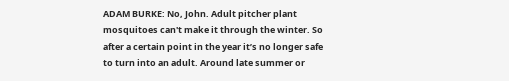ADAM BURKE: No, John. Adult pitcher plant mosquitoes can't make it through the winter. So after a certain point in the year it’s no longer safe to turn into an adult. Around late summer or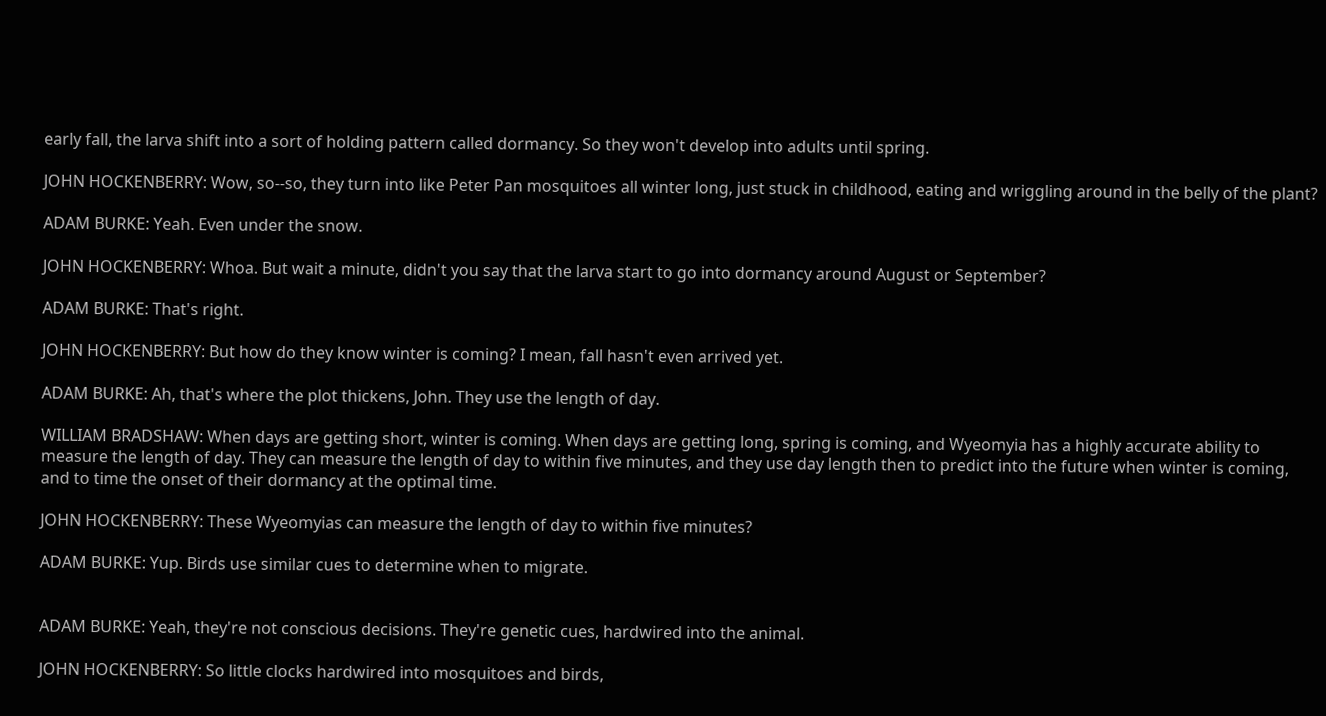early fall, the larva shift into a sort of holding pattern called dormancy. So they won't develop into adults until spring.

JOHN HOCKENBERRY: Wow, so--so, they turn into like Peter Pan mosquitoes all winter long, just stuck in childhood, eating and wriggling around in the belly of the plant?

ADAM BURKE: Yeah. Even under the snow.

JOHN HOCKENBERRY: Whoa. But wait a minute, didn't you say that the larva start to go into dormancy around August or September?

ADAM BURKE: That's right.

JOHN HOCKENBERRY: But how do they know winter is coming? I mean, fall hasn't even arrived yet.

ADAM BURKE: Ah, that's where the plot thickens, John. They use the length of day.

WILLIAM BRADSHAW: When days are getting short, winter is coming. When days are getting long, spring is coming, and Wyeomyia has a highly accurate ability to measure the length of day. They can measure the length of day to within five minutes, and they use day length then to predict into the future when winter is coming, and to time the onset of their dormancy at the optimal time.

JOHN HOCKENBERRY: These Wyeomyias can measure the length of day to within five minutes?

ADAM BURKE: Yup. Birds use similar cues to determine when to migrate.


ADAM BURKE: Yeah, they're not conscious decisions. They're genetic cues, hardwired into the animal.

JOHN HOCKENBERRY: So little clocks hardwired into mosquitoes and birds,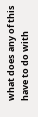what does any of this have to do with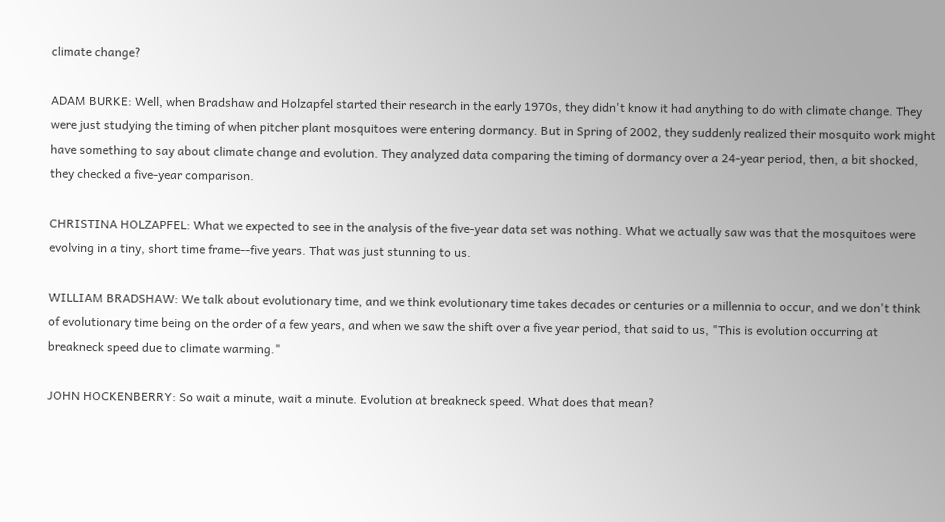climate change?

ADAM BURKE: Well, when Bradshaw and Holzapfel started their research in the early 1970s, they didn't know it had anything to do with climate change. They were just studying the timing of when pitcher plant mosquitoes were entering dormancy. But in Spring of 2002, they suddenly realized their mosquito work might have something to say about climate change and evolution. They analyzed data comparing the timing of dormancy over a 24-year period, then, a bit shocked, they checked a five-year comparison.

CHRISTINA HOLZAPFEL: What we expected to see in the analysis of the five-year data set was nothing. What we actually saw was that the mosquitoes were evolving in a tiny, short time frame--five years. That was just stunning to us.

WILLIAM BRADSHAW: We talk about evolutionary time, and we think evolutionary time takes decades or centuries or a millennia to occur, and we don't think of evolutionary time being on the order of a few years, and when we saw the shift over a five year period, that said to us, "This is evolution occurring at breakneck speed due to climate warming."

JOHN HOCKENBERRY: So wait a minute, wait a minute. Evolution at breakneck speed. What does that mean?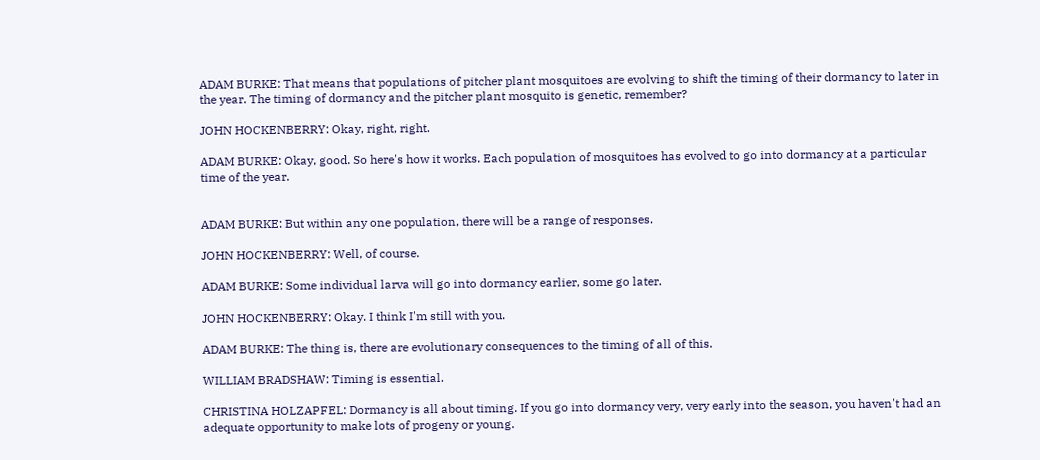ADAM BURKE: That means that populations of pitcher plant mosquitoes are evolving to shift the timing of their dormancy to later in the year. The timing of dormancy and the pitcher plant mosquito is genetic, remember?

JOHN HOCKENBERRY: Okay, right, right.

ADAM BURKE: Okay, good. So here's how it works. Each population of mosquitoes has evolved to go into dormancy at a particular time of the year.


ADAM BURKE: But within any one population, there will be a range of responses.

JOHN HOCKENBERRY: Well, of course.

ADAM BURKE: Some individual larva will go into dormancy earlier, some go later.

JOHN HOCKENBERRY: Okay. I think I'm still with you.

ADAM BURKE: The thing is, there are evolutionary consequences to the timing of all of this.

WILLIAM BRADSHAW: Timing is essential.

CHRISTINA HOLZAPFEL: Dormancy is all about timing. If you go into dormancy very, very early into the season, you haven't had an adequate opportunity to make lots of progeny or young.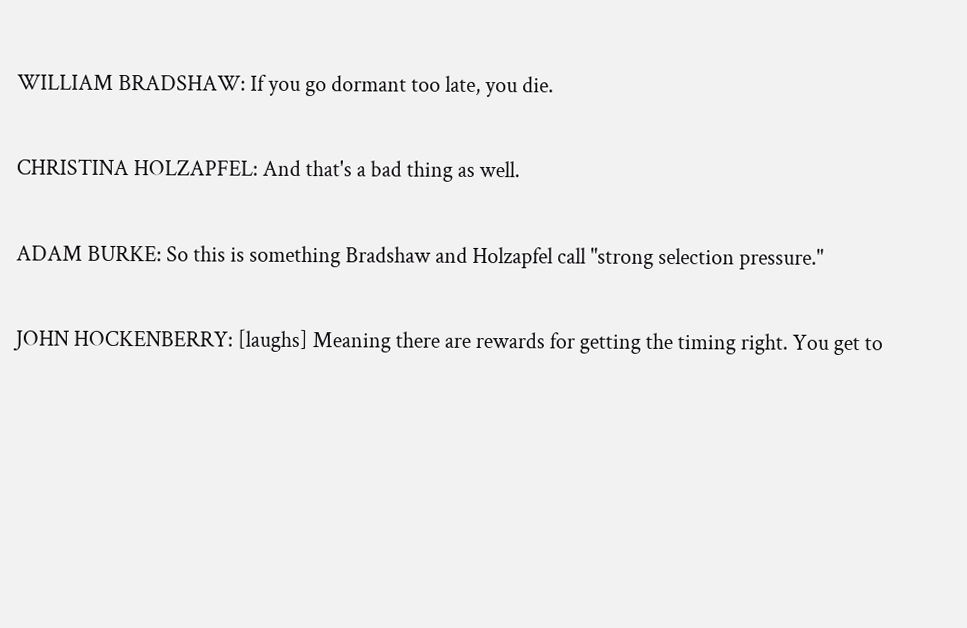WILLIAM BRADSHAW: If you go dormant too late, you die.

CHRISTINA HOLZAPFEL: And that's a bad thing as well.

ADAM BURKE: So this is something Bradshaw and Holzapfel call "strong selection pressure."

JOHN HOCKENBERRY: [laughs] Meaning there are rewards for getting the timing right. You get to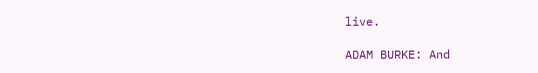live.

ADAM BURKE: And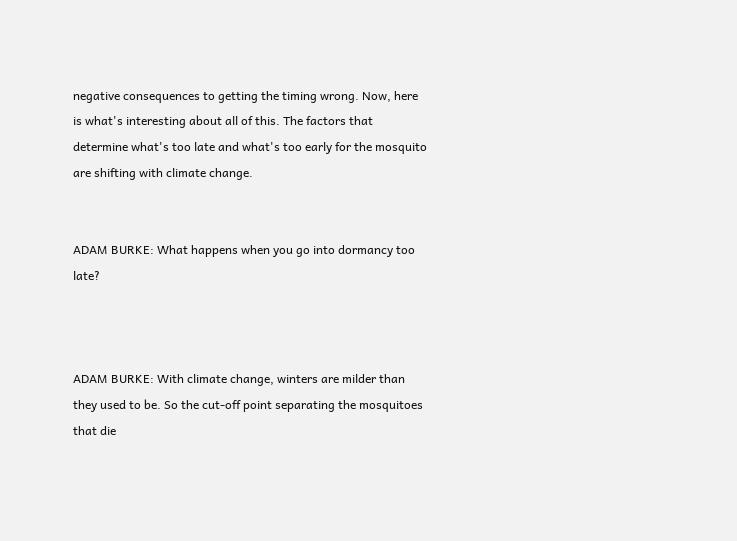negative consequences to getting the timing wrong. Now, here is what's interesting about all of this. The factors that determine what's too late and what's too early for the mosquito are shifting with climate change.


ADAM BURKE: What happens when you go into dormancy too late?



ADAM BURKE: With climate change, winters are milder than they used to be. So the cut-off point separating the mosquitoes that die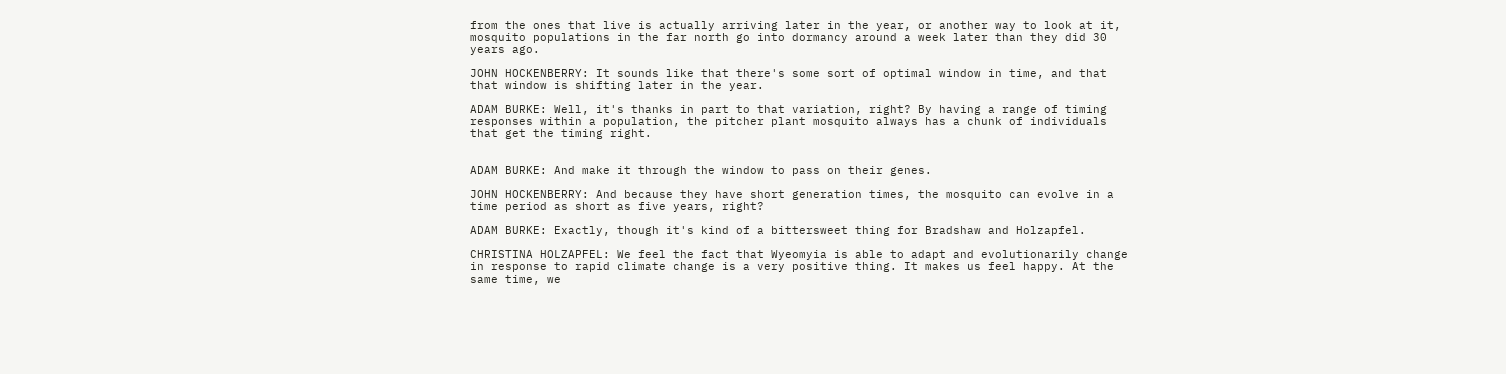from the ones that live is actually arriving later in the year, or another way to look at it, mosquito populations in the far north go into dormancy around a week later than they did 30 years ago.

JOHN HOCKENBERRY: It sounds like that there's some sort of optimal window in time, and that that window is shifting later in the year.

ADAM BURKE: Well, it's thanks in part to that variation, right? By having a range of timing responses within a population, the pitcher plant mosquito always has a chunk of individuals that get the timing right.


ADAM BURKE: And make it through the window to pass on their genes.

JOHN HOCKENBERRY: And because they have short generation times, the mosquito can evolve in a time period as short as five years, right?

ADAM BURKE: Exactly, though it's kind of a bittersweet thing for Bradshaw and Holzapfel.

CHRISTINA HOLZAPFEL: We feel the fact that Wyeomyia is able to adapt and evolutionarily change in response to rapid climate change is a very positive thing. It makes us feel happy. At the same time, we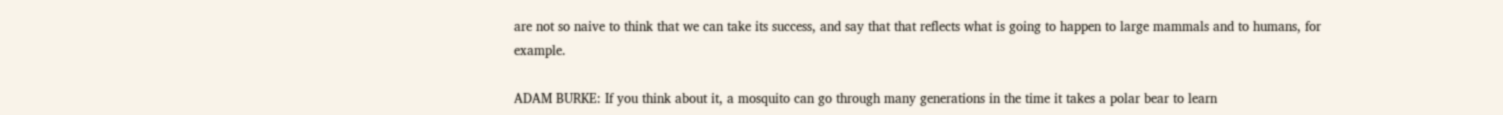are not so naive to think that we can take its success, and say that that reflects what is going to happen to large mammals and to humans, for example.

ADAM BURKE: If you think about it, a mosquito can go through many generations in the time it takes a polar bear to learn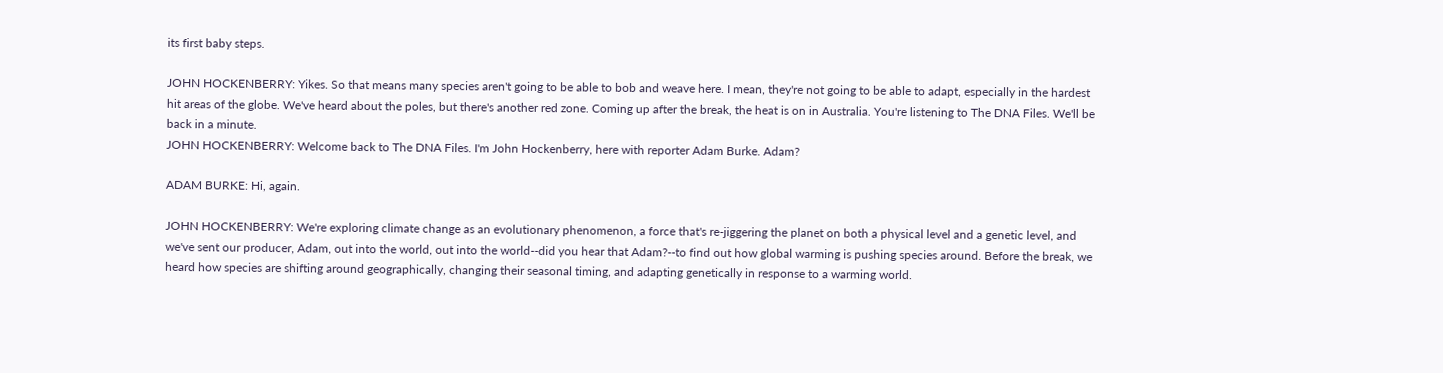its first baby steps.

JOHN HOCKENBERRY: Yikes. So that means many species aren't going to be able to bob and weave here. I mean, they're not going to be able to adapt, especially in the hardest hit areas of the globe. We've heard about the poles, but there's another red zone. Coming up after the break, the heat is on in Australia. You're listening to The DNA Files. We'll be back in a minute.
JOHN HOCKENBERRY: Welcome back to The DNA Files. I'm John Hockenberry, here with reporter Adam Burke. Adam?

ADAM BURKE: Hi, again.

JOHN HOCKENBERRY: We're exploring climate change as an evolutionary phenomenon, a force that's re-jiggering the planet on both a physical level and a genetic level, and we've sent our producer, Adam, out into the world, out into the world--did you hear that Adam?--to find out how global warming is pushing species around. Before the break, we heard how species are shifting around geographically, changing their seasonal timing, and adapting genetically in response to a warming world.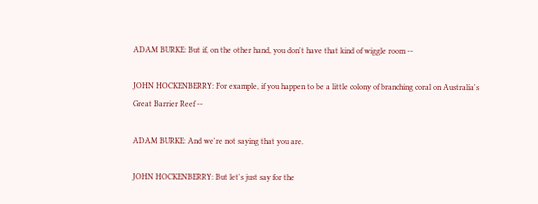ADAM BURKE: But if, on the other hand, you don't have that kind of wiggle room --

JOHN HOCKENBERRY: For example, if you happen to be a little colony of branching coral on Australia's Great Barrier Reef --

ADAM BURKE: And we're not saying that you are.

JOHN HOCKENBERRY: But let's just say for the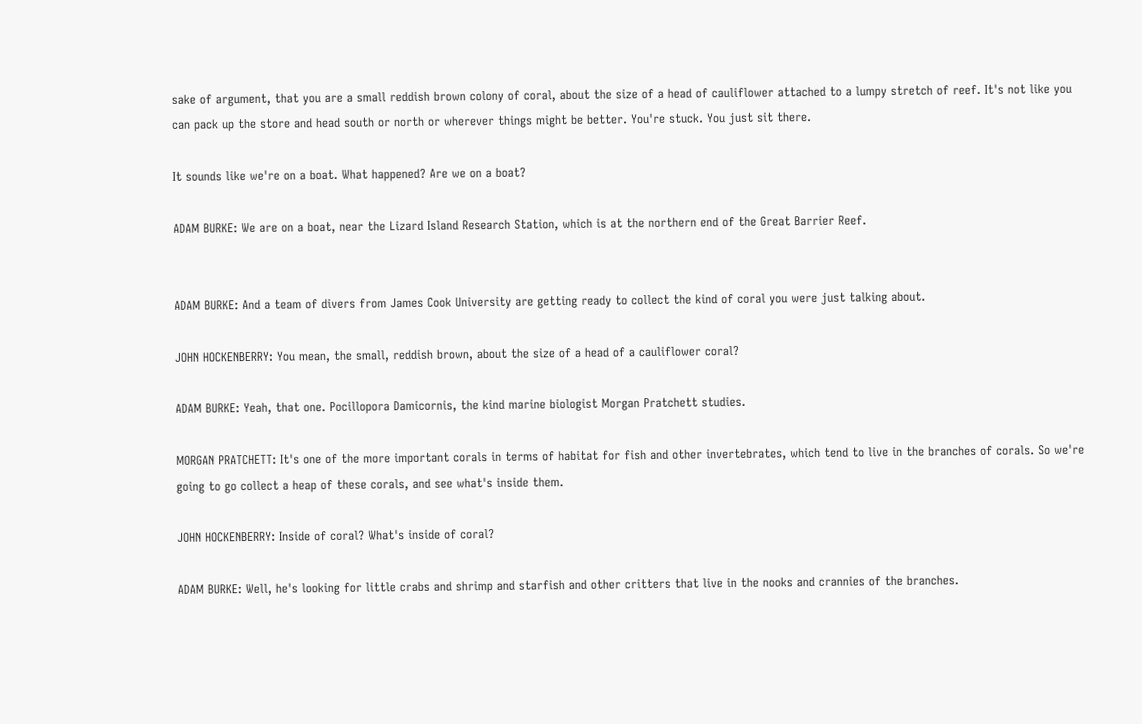sake of argument, that you are a small reddish brown colony of coral, about the size of a head of cauliflower attached to a lumpy stretch of reef. It's not like you can pack up the store and head south or north or wherever things might be better. You're stuck. You just sit there.

It sounds like we're on a boat. What happened? Are we on a boat?

ADAM BURKE: We are on a boat, near the Lizard Island Research Station, which is at the northern end of the Great Barrier Reef.


ADAM BURKE: And a team of divers from James Cook University are getting ready to collect the kind of coral you were just talking about.

JOHN HOCKENBERRY: You mean, the small, reddish brown, about the size of a head of a cauliflower coral?

ADAM BURKE: Yeah, that one. Pocillopora Damicornis, the kind marine biologist Morgan Pratchett studies.

MORGAN PRATCHETT: It's one of the more important corals in terms of habitat for fish and other invertebrates, which tend to live in the branches of corals. So we're going to go collect a heap of these corals, and see what's inside them.

JOHN HOCKENBERRY: Inside of coral? What's inside of coral?

ADAM BURKE: Well, he's looking for little crabs and shrimp and starfish and other critters that live in the nooks and crannies of the branches.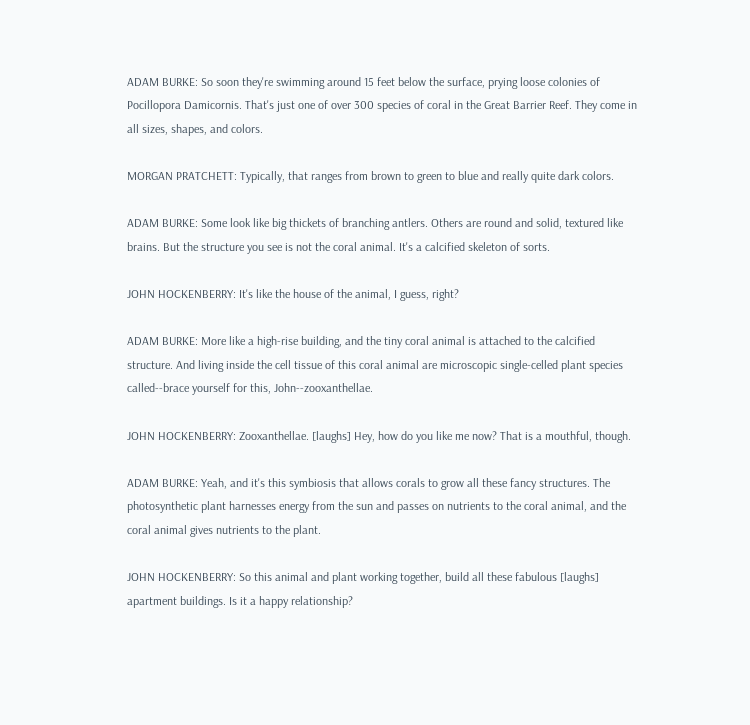ADAM BURKE: So soon they're swimming around 15 feet below the surface, prying loose colonies of Pocillopora Damicornis. That's just one of over 300 species of coral in the Great Barrier Reef. They come in all sizes, shapes, and colors.

MORGAN PRATCHETT: Typically, that ranges from brown to green to blue and really quite dark colors.

ADAM BURKE: Some look like big thickets of branching antlers. Others are round and solid, textured like brains. But the structure you see is not the coral animal. It's a calcified skeleton of sorts.

JOHN HOCKENBERRY: It's like the house of the animal, I guess, right?

ADAM BURKE: More like a high-rise building, and the tiny coral animal is attached to the calcified structure. And living inside the cell tissue of this coral animal are microscopic single-celled plant species called--brace yourself for this, John--zooxanthellae.

JOHN HOCKENBERRY: Zooxanthellae. [laughs] Hey, how do you like me now? That is a mouthful, though.

ADAM BURKE: Yeah, and it's this symbiosis that allows corals to grow all these fancy structures. The photosynthetic plant harnesses energy from the sun and passes on nutrients to the coral animal, and the coral animal gives nutrients to the plant.

JOHN HOCKENBERRY: So this animal and plant working together, build all these fabulous [laughs] apartment buildings. Is it a happy relationship?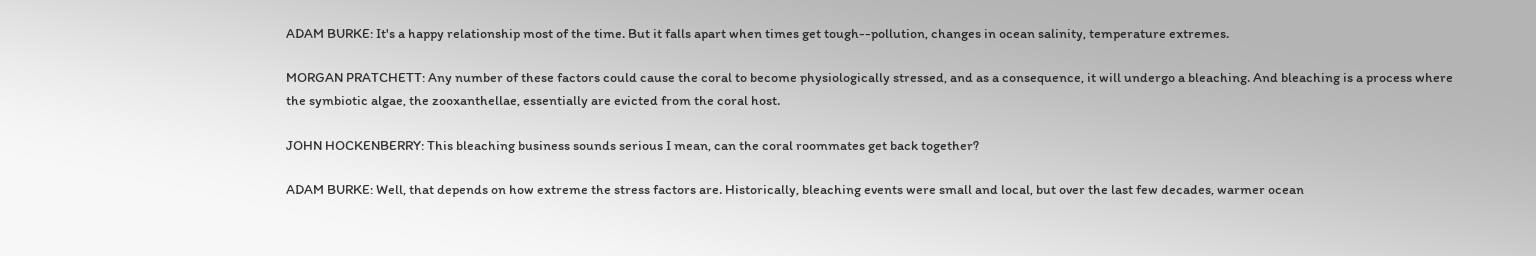ADAM BURKE: It's a happy relationship most of the time. But it falls apart when times get tough--pollution, changes in ocean salinity, temperature extremes.

MORGAN PRATCHETT: Any number of these factors could cause the coral to become physiologically stressed, and as a consequence, it will undergo a bleaching. And bleaching is a process where the symbiotic algae, the zooxanthellae, essentially are evicted from the coral host.

JOHN HOCKENBERRY: This bleaching business sounds serious I mean, can the coral roommates get back together?

ADAM BURKE: Well, that depends on how extreme the stress factors are. Historically, bleaching events were small and local, but over the last few decades, warmer ocean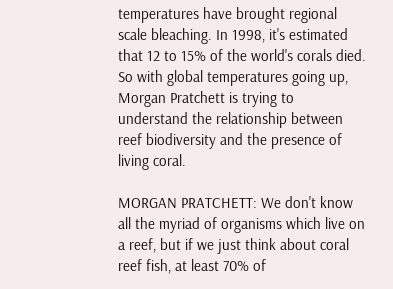temperatures have brought regional scale bleaching. In 1998, it's estimated that 12 to 15% of the world's corals died. So with global temperatures going up, Morgan Pratchett is trying to understand the relationship between reef biodiversity and the presence of living coral.

MORGAN PRATCHETT: We don't know all the myriad of organisms which live on a reef, but if we just think about coral reef fish, at least 70% of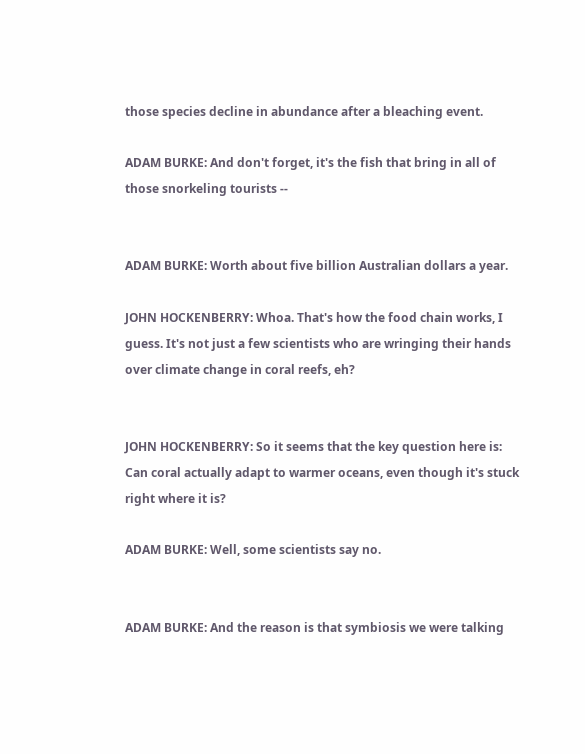those species decline in abundance after a bleaching event.

ADAM BURKE: And don't forget, it's the fish that bring in all of those snorkeling tourists --


ADAM BURKE: Worth about five billion Australian dollars a year.

JOHN HOCKENBERRY: Whoa. That's how the food chain works, I guess. It's not just a few scientists who are wringing their hands over climate change in coral reefs, eh?


JOHN HOCKENBERRY: So it seems that the key question here is: Can coral actually adapt to warmer oceans, even though it's stuck right where it is?

ADAM BURKE: Well, some scientists say no.


ADAM BURKE: And the reason is that symbiosis we were talking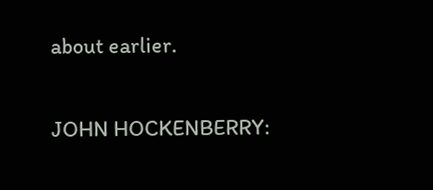about earlier.

JOHN HOCKENBERRY: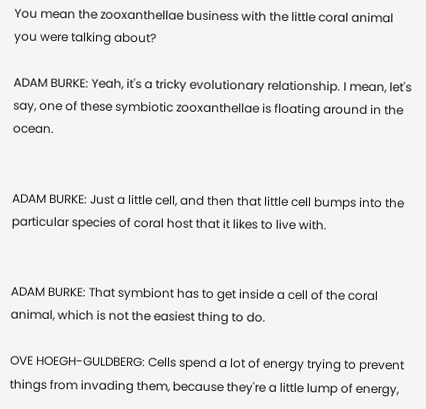You mean the zooxanthellae business with the little coral animal you were talking about?

ADAM BURKE: Yeah, it's a tricky evolutionary relationship. I mean, let's say, one of these symbiotic zooxanthellae is floating around in the ocean.


ADAM BURKE: Just a little cell, and then that little cell bumps into the particular species of coral host that it likes to live with.


ADAM BURKE: That symbiont has to get inside a cell of the coral animal, which is not the easiest thing to do.

OVE HOEGH-GULDBERG: Cells spend a lot of energy trying to prevent things from invading them, because they're a little lump of energy,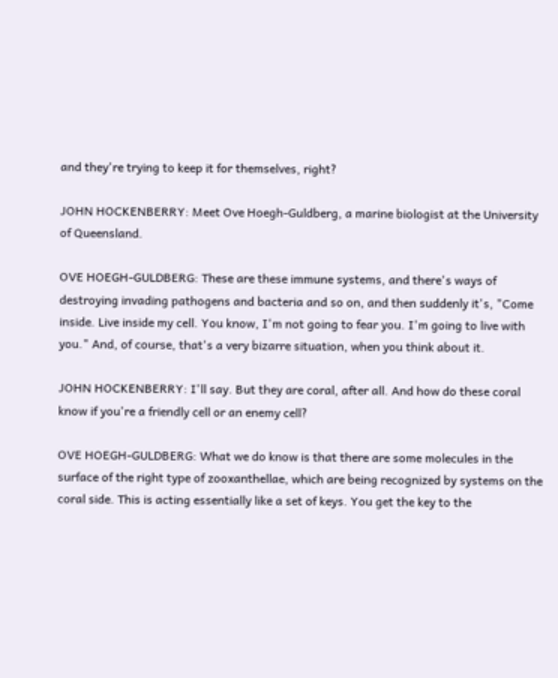and they're trying to keep it for themselves, right?

JOHN HOCKENBERRY: Meet Ove Hoegh-Guldberg, a marine biologist at the University of Queensland.

OVE HOEGH-GULDBERG: These are these immune systems, and there's ways of destroying invading pathogens and bacteria and so on, and then suddenly it's, "Come inside. Live inside my cell. You know, I'm not going to fear you. I'm going to live with you." And, of course, that's a very bizarre situation, when you think about it.

JOHN HOCKENBERRY: I'll say. But they are coral, after all. And how do these coral know if you're a friendly cell or an enemy cell?

OVE HOEGH-GULDBERG: What we do know is that there are some molecules in the surface of the right type of zooxanthellae, which are being recognized by systems on the coral side. This is acting essentially like a set of keys. You get the key to the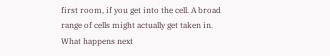first room, if you get into the cell. A broad range of cells might actually get taken in. What happens next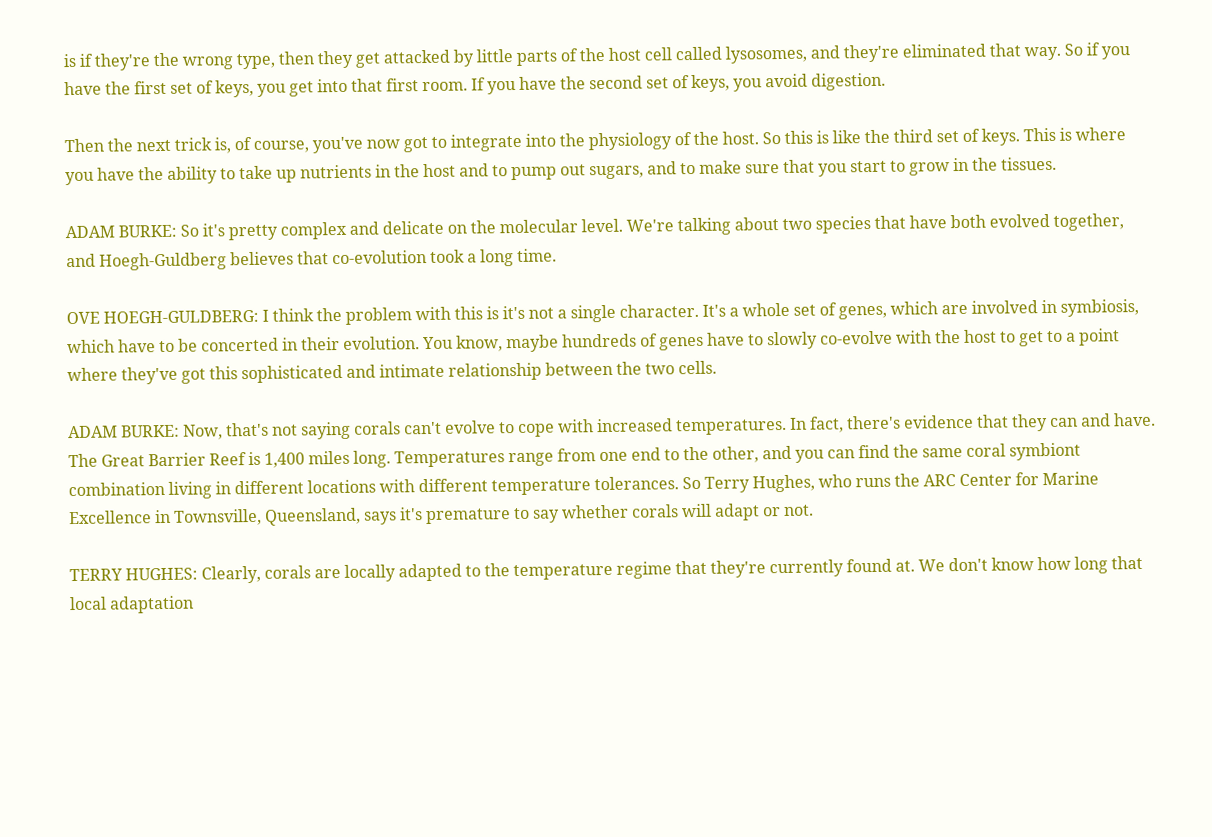is if they're the wrong type, then they get attacked by little parts of the host cell called lysosomes, and they're eliminated that way. So if you have the first set of keys, you get into that first room. If you have the second set of keys, you avoid digestion.

Then the next trick is, of course, you've now got to integrate into the physiology of the host. So this is like the third set of keys. This is where you have the ability to take up nutrients in the host and to pump out sugars, and to make sure that you start to grow in the tissues.

ADAM BURKE: So it's pretty complex and delicate on the molecular level. We're talking about two species that have both evolved together, and Hoegh-Guldberg believes that co-evolution took a long time.

OVE HOEGH-GULDBERG: I think the problem with this is it's not a single character. It's a whole set of genes, which are involved in symbiosis, which have to be concerted in their evolution. You know, maybe hundreds of genes have to slowly co-evolve with the host to get to a point where they've got this sophisticated and intimate relationship between the two cells.

ADAM BURKE: Now, that's not saying corals can't evolve to cope with increased temperatures. In fact, there's evidence that they can and have. The Great Barrier Reef is 1,400 miles long. Temperatures range from one end to the other, and you can find the same coral symbiont combination living in different locations with different temperature tolerances. So Terry Hughes, who runs the ARC Center for Marine Excellence in Townsville, Queensland, says it's premature to say whether corals will adapt or not.

TERRY HUGHES: Clearly, corals are locally adapted to the temperature regime that they're currently found at. We don't know how long that local adaptation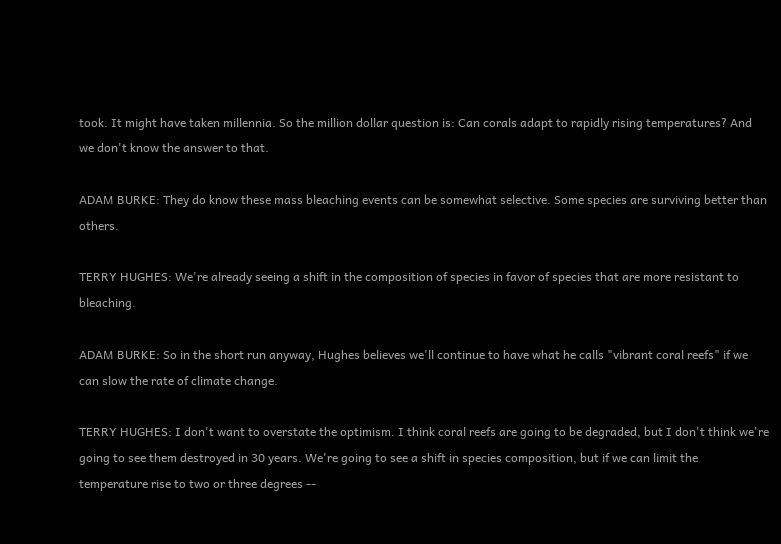took. It might have taken millennia. So the million dollar question is: Can corals adapt to rapidly rising temperatures? And we don't know the answer to that.

ADAM BURKE: They do know these mass bleaching events can be somewhat selective. Some species are surviving better than others.

TERRY HUGHES: We're already seeing a shift in the composition of species in favor of species that are more resistant to bleaching.

ADAM BURKE: So in the short run anyway, Hughes believes we'll continue to have what he calls "vibrant coral reefs" if we can slow the rate of climate change.

TERRY HUGHES: I don't want to overstate the optimism. I think coral reefs are going to be degraded, but I don't think we're going to see them destroyed in 30 years. We're going to see a shift in species composition, but if we can limit the temperature rise to two or three degrees --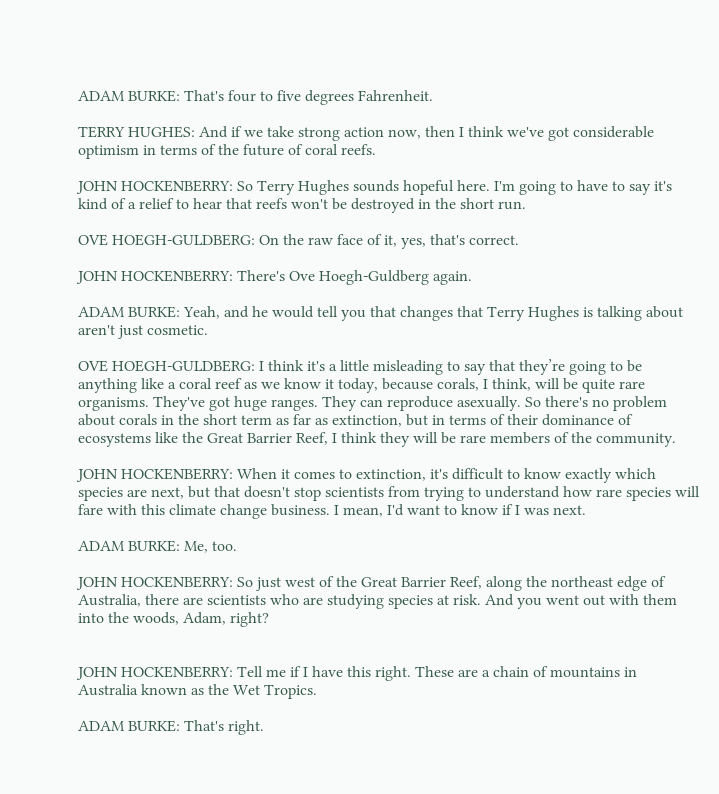ADAM BURKE: That's four to five degrees Fahrenheit.

TERRY HUGHES: And if we take strong action now, then I think we've got considerable optimism in terms of the future of coral reefs.

JOHN HOCKENBERRY: So Terry Hughes sounds hopeful here. I'm going to have to say it's kind of a relief to hear that reefs won't be destroyed in the short run.

OVE HOEGH-GULDBERG: On the raw face of it, yes, that's correct.

JOHN HOCKENBERRY: There's Ove Hoegh-Guldberg again.

ADAM BURKE: Yeah, and he would tell you that changes that Terry Hughes is talking about aren't just cosmetic.

OVE HOEGH-GULDBERG: I think it's a little misleading to say that they’re going to be anything like a coral reef as we know it today, because corals, I think, will be quite rare organisms. They've got huge ranges. They can reproduce asexually. So there's no problem about corals in the short term as far as extinction, but in terms of their dominance of ecosystems like the Great Barrier Reef, I think they will be rare members of the community.

JOHN HOCKENBERRY: When it comes to extinction, it's difficult to know exactly which species are next, but that doesn't stop scientists from trying to understand how rare species will fare with this climate change business. I mean, I'd want to know if I was next.

ADAM BURKE: Me, too.

JOHN HOCKENBERRY: So just west of the Great Barrier Reef, along the northeast edge of Australia, there are scientists who are studying species at risk. And you went out with them into the woods, Adam, right?


JOHN HOCKENBERRY: Tell me if I have this right. These are a chain of mountains in Australia known as the Wet Tropics.

ADAM BURKE: That's right.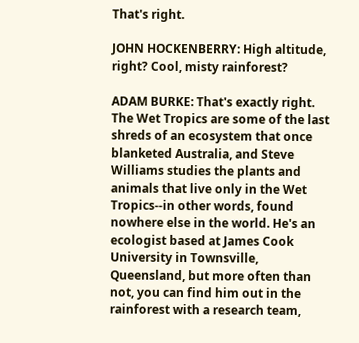That's right.

JOHN HOCKENBERRY: High altitude, right? Cool, misty rainforest?

ADAM BURKE: That's exactly right. The Wet Tropics are some of the last shreds of an ecosystem that once blanketed Australia, and Steve Williams studies the plants and animals that live only in the Wet Tropics--in other words, found nowhere else in the world. He's an ecologist based at James Cook University in Townsville, Queensland, but more often than not, you can find him out in the rainforest with a research team,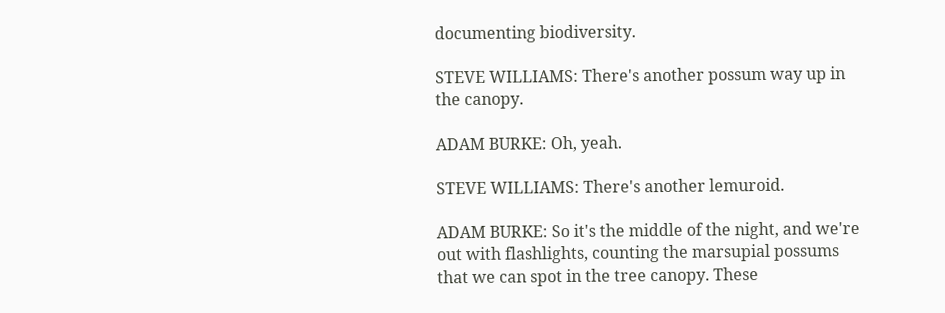documenting biodiversity.

STEVE WILLIAMS: There's another possum way up in the canopy.

ADAM BURKE: Oh, yeah.

STEVE WILLIAMS: There's another lemuroid.

ADAM BURKE: So it's the middle of the night, and we're out with flashlights, counting the marsupial possums that we can spot in the tree canopy. These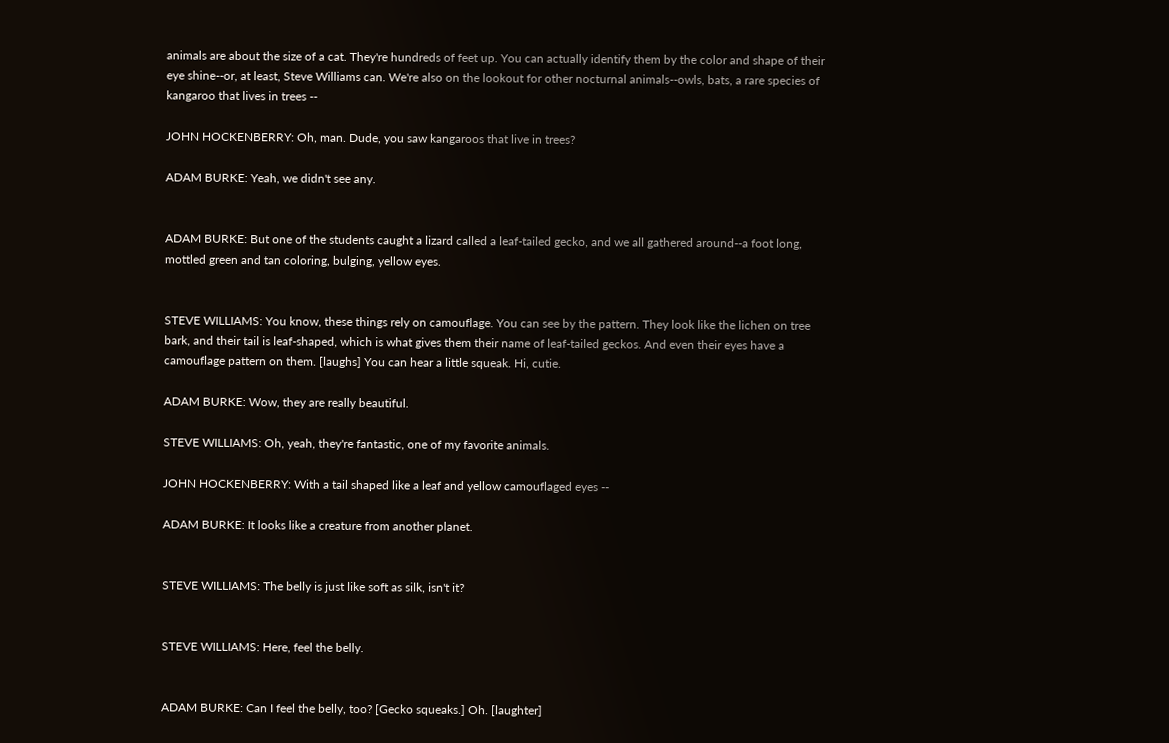animals are about the size of a cat. They're hundreds of feet up. You can actually identify them by the color and shape of their eye shine--or, at least, Steve Williams can. We're also on the lookout for other nocturnal animals--owls, bats, a rare species of kangaroo that lives in trees --

JOHN HOCKENBERRY: Oh, man. Dude, you saw kangaroos that live in trees?

ADAM BURKE: Yeah, we didn't see any.


ADAM BURKE: But one of the students caught a lizard called a leaf-tailed gecko, and we all gathered around--a foot long, mottled green and tan coloring, bulging, yellow eyes.


STEVE WILLIAMS: You know, these things rely on camouflage. You can see by the pattern. They look like the lichen on tree bark, and their tail is leaf-shaped, which is what gives them their name of leaf-tailed geckos. And even their eyes have a camouflage pattern on them. [laughs] You can hear a little squeak. Hi, cutie.

ADAM BURKE: Wow, they are really beautiful.

STEVE WILLIAMS: Oh, yeah, they're fantastic, one of my favorite animals.

JOHN HOCKENBERRY: With a tail shaped like a leaf and yellow camouflaged eyes --

ADAM BURKE: It looks like a creature from another planet.


STEVE WILLIAMS: The belly is just like soft as silk, isn't it?


STEVE WILLIAMS: Here, feel the belly.


ADAM BURKE: Can I feel the belly, too? [Gecko squeaks.] Oh. [laughter]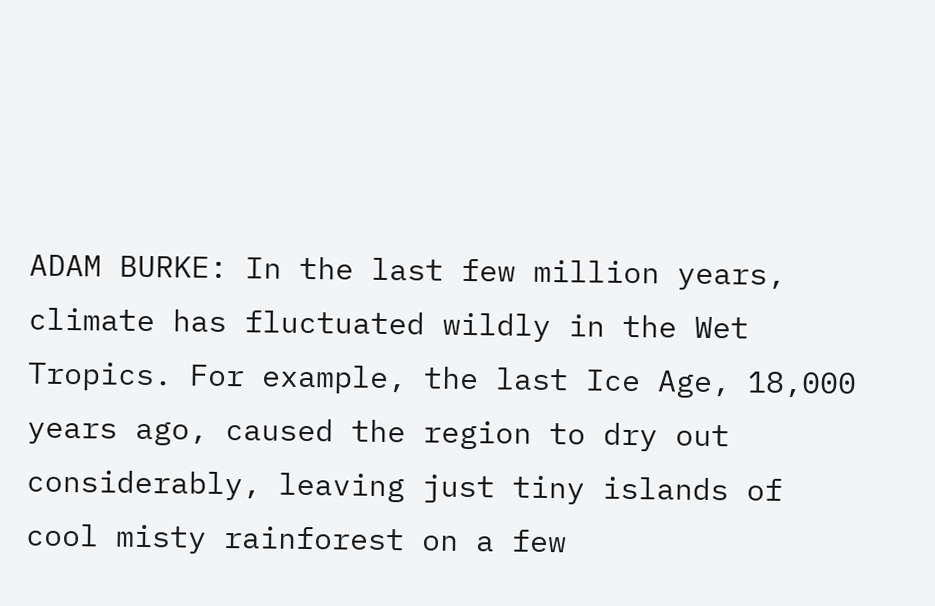ADAM BURKE: In the last few million years, climate has fluctuated wildly in the Wet Tropics. For example, the last Ice Age, 18,000 years ago, caused the region to dry out considerably, leaving just tiny islands of cool misty rainforest on a few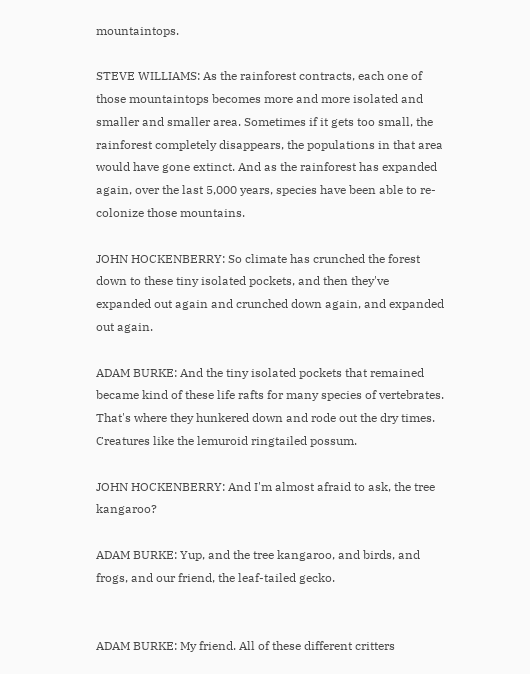mountaintops.

STEVE WILLIAMS: As the rainforest contracts, each one of those mountaintops becomes more and more isolated and smaller and smaller area. Sometimes if it gets too small, the rainforest completely disappears, the populations in that area would have gone extinct. And as the rainforest has expanded again, over the last 5,000 years, species have been able to re-colonize those mountains.

JOHN HOCKENBERRY: So climate has crunched the forest down to these tiny isolated pockets, and then they've expanded out again and crunched down again, and expanded out again.

ADAM BURKE: And the tiny isolated pockets that remained became kind of these life rafts for many species of vertebrates. That's where they hunkered down and rode out the dry times. Creatures like the lemuroid ringtailed possum.

JOHN HOCKENBERRY: And I'm almost afraid to ask, the tree kangaroo?

ADAM BURKE: Yup, and the tree kangaroo, and birds, and frogs, and our friend, the leaf-tailed gecko.


ADAM BURKE: My friend. All of these different critters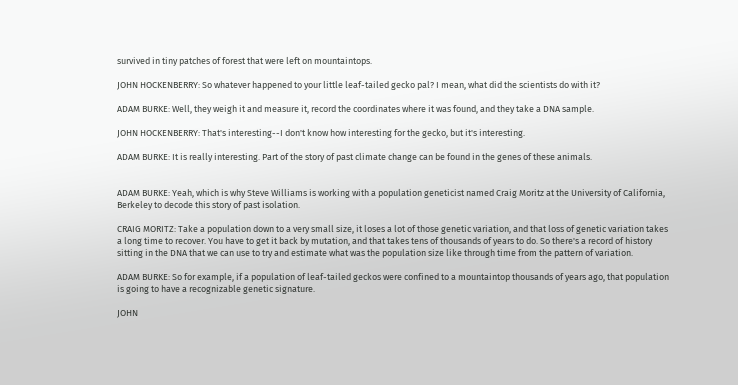survived in tiny patches of forest that were left on mountaintops.

JOHN HOCKENBERRY: So whatever happened to your little leaf-tailed gecko pal? I mean, what did the scientists do with it?

ADAM BURKE: Well, they weigh it and measure it, record the coordinates where it was found, and they take a DNA sample.

JOHN HOCKENBERRY: That's interesting--I don't know how interesting for the gecko, but it's interesting.

ADAM BURKE: It is really interesting. Part of the story of past climate change can be found in the genes of these animals.


ADAM BURKE: Yeah, which is why Steve Williams is working with a population geneticist named Craig Moritz at the University of California, Berkeley to decode this story of past isolation.

CRAIG MORITZ: Take a population down to a very small size, it loses a lot of those genetic variation, and that loss of genetic variation takes a long time to recover. You have to get it back by mutation, and that takes tens of thousands of years to do. So there's a record of history sitting in the DNA that we can use to try and estimate what was the population size like through time from the pattern of variation.

ADAM BURKE: So for example, if a population of leaf-tailed geckos were confined to a mountaintop thousands of years ago, that population is going to have a recognizable genetic signature.

JOHN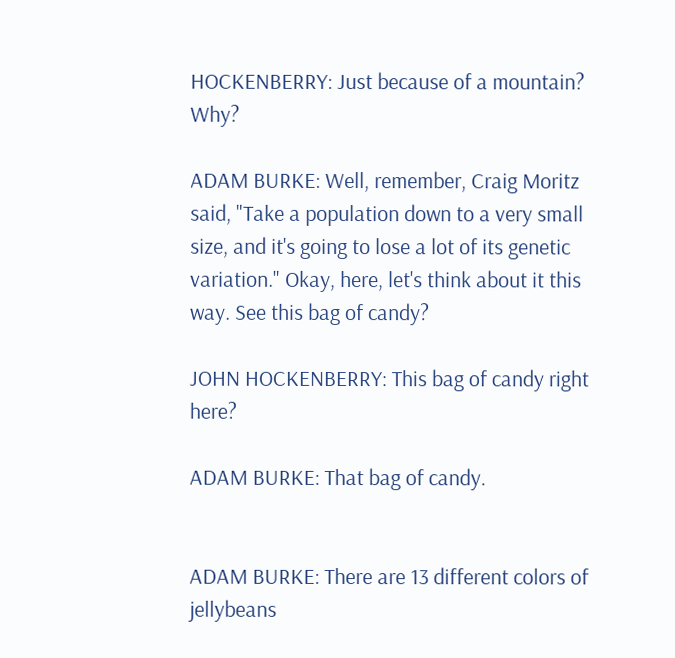HOCKENBERRY: Just because of a mountain? Why?

ADAM BURKE: Well, remember, Craig Moritz said, "Take a population down to a very small size, and it's going to lose a lot of its genetic variation." Okay, here, let's think about it this way. See this bag of candy?

JOHN HOCKENBERRY: This bag of candy right here?

ADAM BURKE: That bag of candy.


ADAM BURKE: There are 13 different colors of jellybeans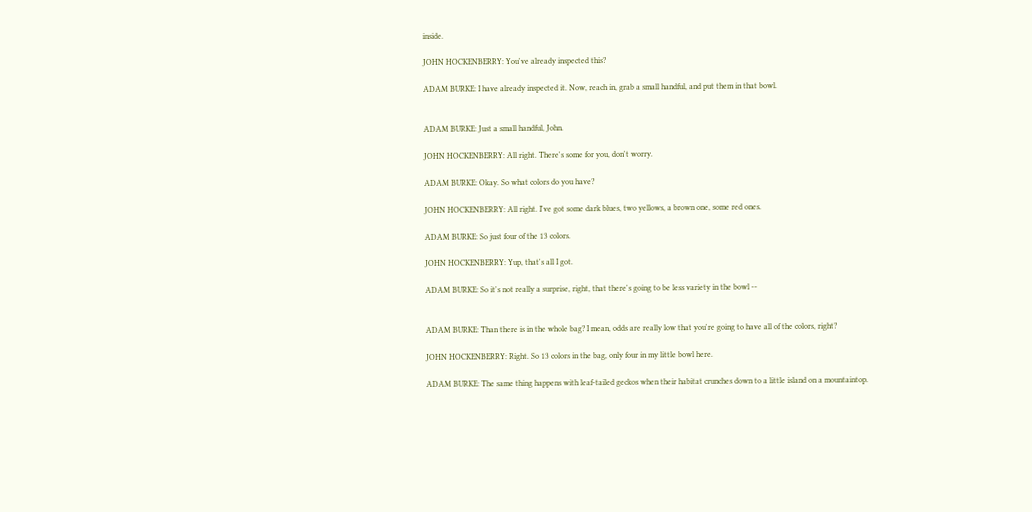inside.

JOHN HOCKENBERRY: You've already inspected this?

ADAM BURKE: I have already inspected it. Now, reach in, grab a small handful, and put them in that bowl.


ADAM BURKE: Just a small handful, John.

JOHN HOCKENBERRY: All right. There's some for you, don't worry.

ADAM BURKE: Okay. So what colors do you have?

JOHN HOCKENBERRY: All right. I've got some dark blues, two yellows, a brown one, some red ones.

ADAM BURKE: So just four of the 13 colors.

JOHN HOCKENBERRY: Yup, that's all I got.

ADAM BURKE: So it's not really a surprise, right, that there's going to be less variety in the bowl --


ADAM BURKE: Than there is in the whole bag? I mean, odds are really low that you're going to have all of the colors, right?

JOHN HOCKENBERRY: Right. So 13 colors in the bag, only four in my little bowl here.

ADAM BURKE: The same thing happens with leaf-tailed geckos when their habitat crunches down to a little island on a mountaintop.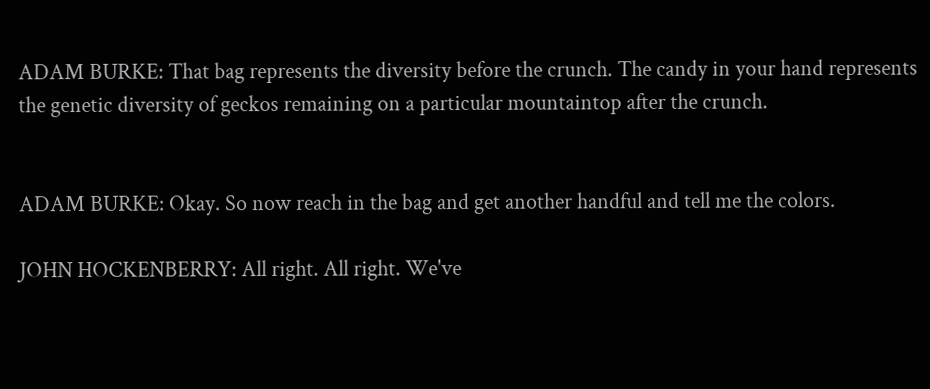ADAM BURKE: That bag represents the diversity before the crunch. The candy in your hand represents the genetic diversity of geckos remaining on a particular mountaintop after the crunch.


ADAM BURKE: Okay. So now reach in the bag and get another handful and tell me the colors.

JOHN HOCKENBERRY: All right. All right. We've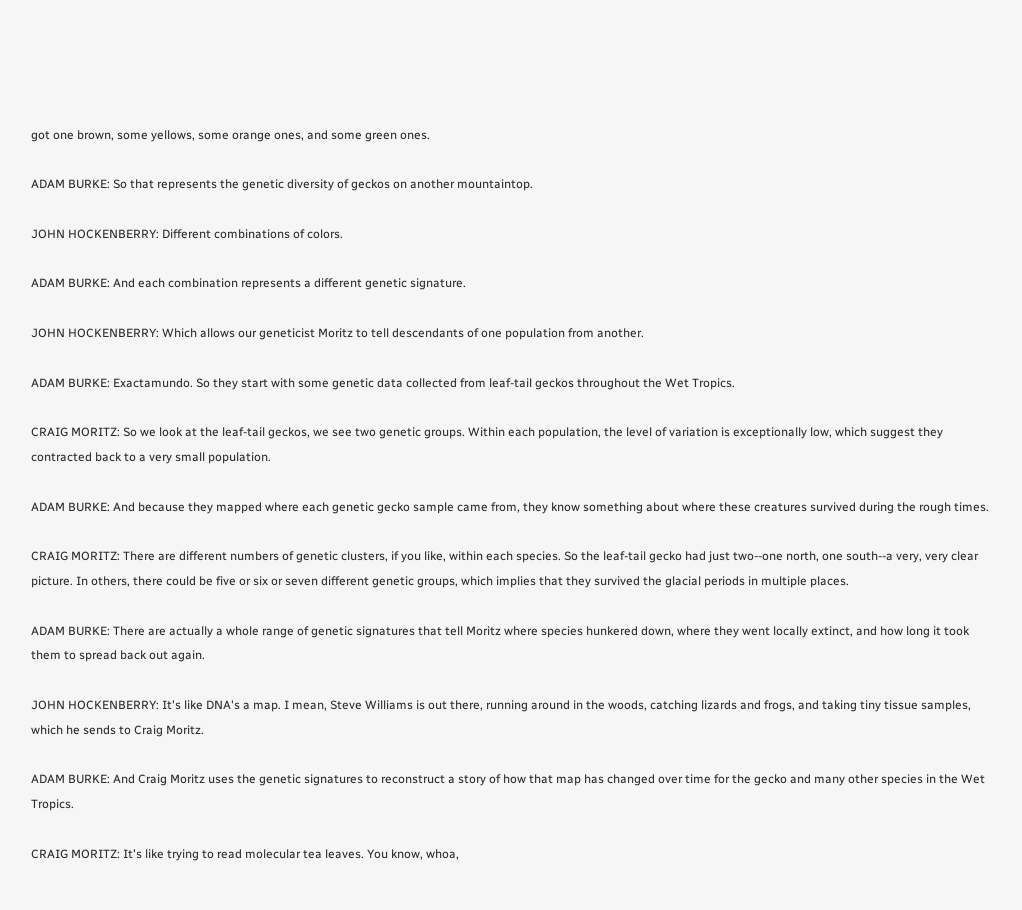got one brown, some yellows, some orange ones, and some green ones.

ADAM BURKE: So that represents the genetic diversity of geckos on another mountaintop.

JOHN HOCKENBERRY: Different combinations of colors.

ADAM BURKE: And each combination represents a different genetic signature.

JOHN HOCKENBERRY: Which allows our geneticist Moritz to tell descendants of one population from another.

ADAM BURKE: Exactamundo. So they start with some genetic data collected from leaf-tail geckos throughout the Wet Tropics.

CRAIG MORITZ: So we look at the leaf-tail geckos, we see two genetic groups. Within each population, the level of variation is exceptionally low, which suggest they contracted back to a very small population.

ADAM BURKE: And because they mapped where each genetic gecko sample came from, they know something about where these creatures survived during the rough times.

CRAIG MORITZ: There are different numbers of genetic clusters, if you like, within each species. So the leaf-tail gecko had just two--one north, one south--a very, very clear picture. In others, there could be five or six or seven different genetic groups, which implies that they survived the glacial periods in multiple places.

ADAM BURKE: There are actually a whole range of genetic signatures that tell Moritz where species hunkered down, where they went locally extinct, and how long it took them to spread back out again.

JOHN HOCKENBERRY: It's like DNA's a map. I mean, Steve Williams is out there, running around in the woods, catching lizards and frogs, and taking tiny tissue samples, which he sends to Craig Moritz.

ADAM BURKE: And Craig Moritz uses the genetic signatures to reconstruct a story of how that map has changed over time for the gecko and many other species in the Wet Tropics.

CRAIG MORITZ: It's like trying to read molecular tea leaves. You know, whoa,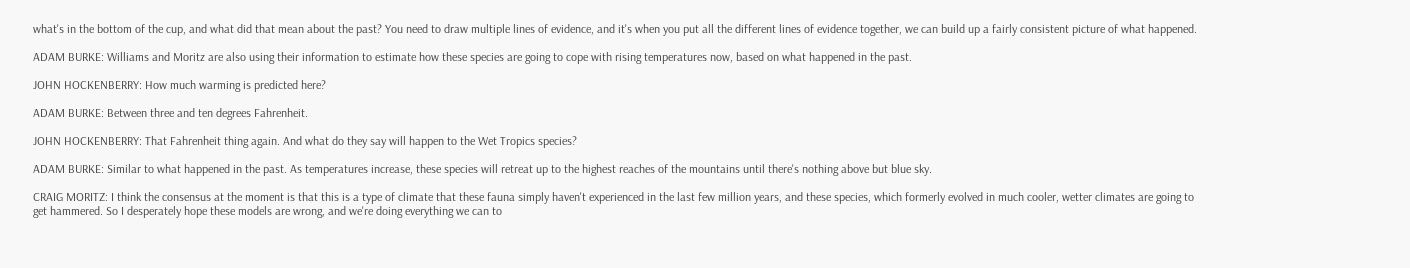what's in the bottom of the cup, and what did that mean about the past? You need to draw multiple lines of evidence, and it's when you put all the different lines of evidence together, we can build up a fairly consistent picture of what happened.

ADAM BURKE: Williams and Moritz are also using their information to estimate how these species are going to cope with rising temperatures now, based on what happened in the past.

JOHN HOCKENBERRY: How much warming is predicted here?

ADAM BURKE: Between three and ten degrees Fahrenheit.

JOHN HOCKENBERRY: That Fahrenheit thing again. And what do they say will happen to the Wet Tropics species?

ADAM BURKE: Similar to what happened in the past. As temperatures increase, these species will retreat up to the highest reaches of the mountains until there's nothing above but blue sky.

CRAIG MORITZ: I think the consensus at the moment is that this is a type of climate that these fauna simply haven't experienced in the last few million years, and these species, which formerly evolved in much cooler, wetter climates are going to get hammered. So I desperately hope these models are wrong, and we're doing everything we can to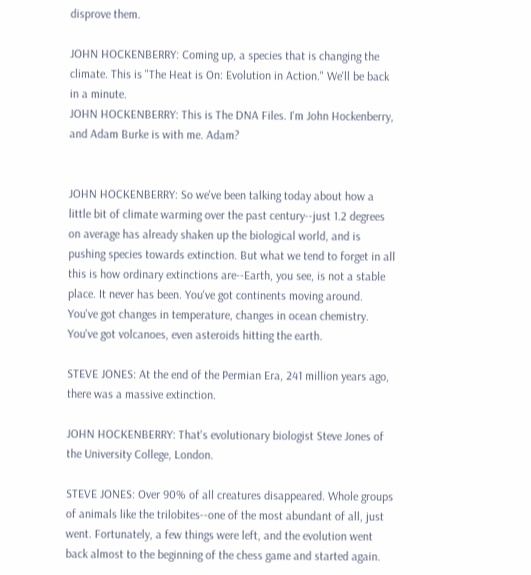disprove them.

JOHN HOCKENBERRY: Coming up, a species that is changing the climate. This is "The Heat is On: Evolution in Action." We'll be back in a minute.
JOHN HOCKENBERRY: This is The DNA Files. I'm John Hockenberry, and Adam Burke is with me. Adam?


JOHN HOCKENBERRY: So we've been talking today about how a little bit of climate warming over the past century--just 1.2 degrees on average has already shaken up the biological world, and is pushing species towards extinction. But what we tend to forget in all this is how ordinary extinctions are--Earth, you see, is not a stable place. It never has been. You've got continents moving around. You've got changes in temperature, changes in ocean chemistry. You've got volcanoes, even asteroids hitting the earth.

STEVE JONES: At the end of the Permian Era, 241 million years ago, there was a massive extinction.

JOHN HOCKENBERRY: That's evolutionary biologist Steve Jones of the University College, London.

STEVE JONES: Over 90% of all creatures disappeared. Whole groups of animals like the trilobites--one of the most abundant of all, just went. Fortunately, a few things were left, and the evolution went back almost to the beginning of the chess game and started again.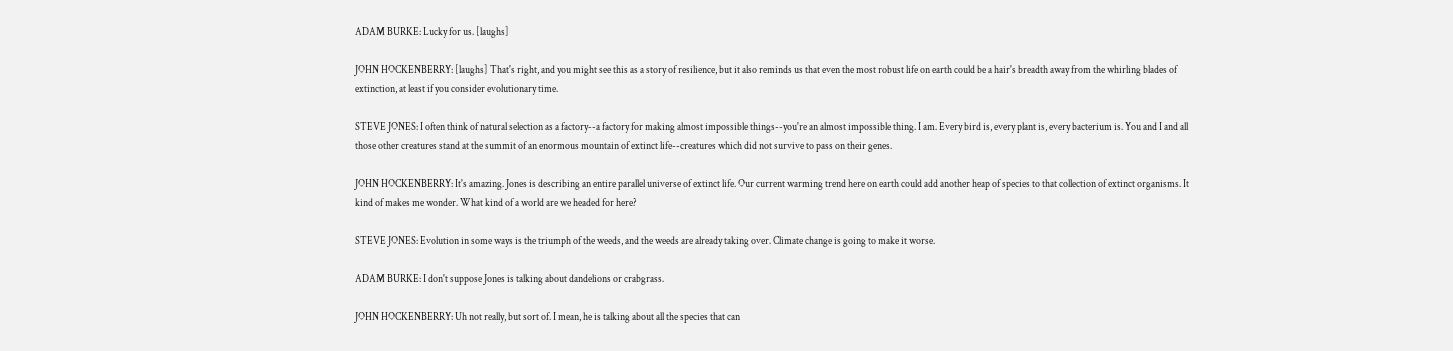ADAM BURKE: Lucky for us. [laughs]

JOHN HOCKENBERRY: [laughs] That's right, and you might see this as a story of resilience, but it also reminds us that even the most robust life on earth could be a hair's breadth away from the whirling blades of extinction, at least if you consider evolutionary time.

STEVE JONES: I often think of natural selection as a factory--a factory for making almost impossible things--you're an almost impossible thing. I am. Every bird is, every plant is, every bacterium is. You and I and all those other creatures stand at the summit of an enormous mountain of extinct life--creatures which did not survive to pass on their genes.

JOHN HOCKENBERRY: It's amazing. Jones is describing an entire parallel universe of extinct life. Our current warming trend here on earth could add another heap of species to that collection of extinct organisms. It kind of makes me wonder. What kind of a world are we headed for here?

STEVE JONES: Evolution in some ways is the triumph of the weeds, and the weeds are already taking over. Climate change is going to make it worse.

ADAM BURKE: I don't suppose Jones is talking about dandelions or crabgrass.

JOHN HOCKENBERRY: Uh not really, but sort of. I mean, he is talking about all the species that can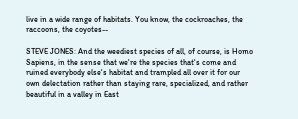live in a wide range of habitats. You know, the cockroaches, the raccoons, the coyotes--

STEVE JONES: And the weediest species of all, of course, is Homo Sapiens, in the sense that we're the species that's come and ruined everybody else's habitat and trampled all over it for our own delectation rather than staying rare, specialized, and rather beautiful in a valley in East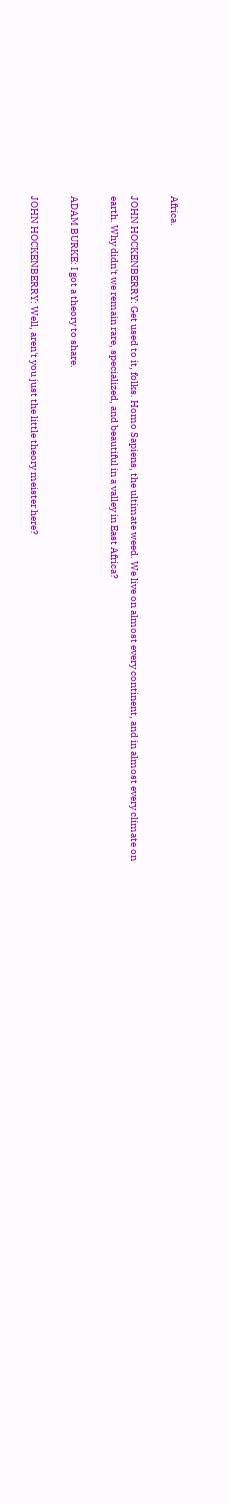Africa.

JOHN HOCKENBERRY: Get used to it, folks. Homo Sapiens, the ultimate weed. We live on almost every continent, and in almost every climate on earth. Why didn't we remain rare, specialized, and beautiful in a valley in East Africa?

ADAM BURKE: I got a theory to share.

JOHN HOCKENBERRY: Well, aren't you just the little theory meister here?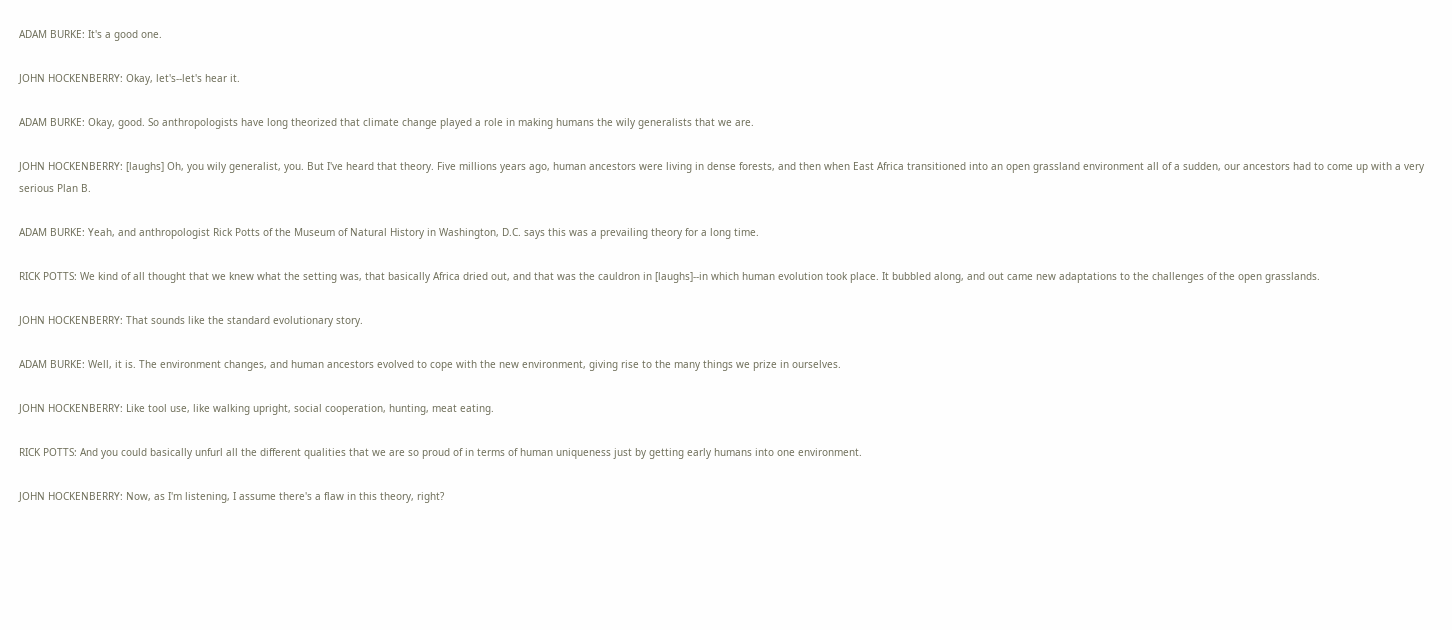ADAM BURKE: It's a good one.

JOHN HOCKENBERRY: Okay, let's--let's hear it.

ADAM BURKE: Okay, good. So anthropologists have long theorized that climate change played a role in making humans the wily generalists that we are.

JOHN HOCKENBERRY: [laughs] Oh, you wily generalist, you. But I've heard that theory. Five millions years ago, human ancestors were living in dense forests, and then when East Africa transitioned into an open grassland environment all of a sudden, our ancestors had to come up with a very serious Plan B.

ADAM BURKE: Yeah, and anthropologist Rick Potts of the Museum of Natural History in Washington, D.C. says this was a prevailing theory for a long time.

RICK POTTS: We kind of all thought that we knew what the setting was, that basically Africa dried out, and that was the cauldron in [laughs]--in which human evolution took place. It bubbled along, and out came new adaptations to the challenges of the open grasslands.

JOHN HOCKENBERRY: That sounds like the standard evolutionary story.

ADAM BURKE: Well, it is. The environment changes, and human ancestors evolved to cope with the new environment, giving rise to the many things we prize in ourselves.

JOHN HOCKENBERRY: Like tool use, like walking upright, social cooperation, hunting, meat eating.

RICK POTTS: And you could basically unfurl all the different qualities that we are so proud of in terms of human uniqueness just by getting early humans into one environment.

JOHN HOCKENBERRY: Now, as I'm listening, I assume there's a flaw in this theory, right?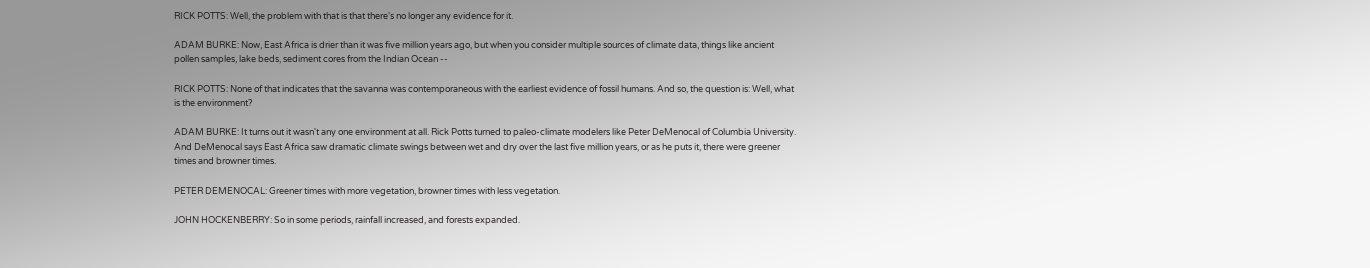RICK POTTS: Well, the problem with that is that there's no longer any evidence for it.

ADAM BURKE: Now, East Africa is drier than it was five million years ago, but when you consider multiple sources of climate data, things like ancient pollen samples, lake beds, sediment cores from the Indian Ocean --

RICK POTTS: None of that indicates that the savanna was contemporaneous with the earliest evidence of fossil humans. And so, the question is: Well, what is the environment?

ADAM BURKE: It turns out it wasn't any one environment at all. Rick Potts turned to paleo-climate modelers like Peter DeMenocal of Columbia University. And DeMenocal says East Africa saw dramatic climate swings between wet and dry over the last five million years, or as he puts it, there were greener times and browner times.

PETER DEMENOCAL: Greener times with more vegetation, browner times with less vegetation.

JOHN HOCKENBERRY: So in some periods, rainfall increased, and forests expanded.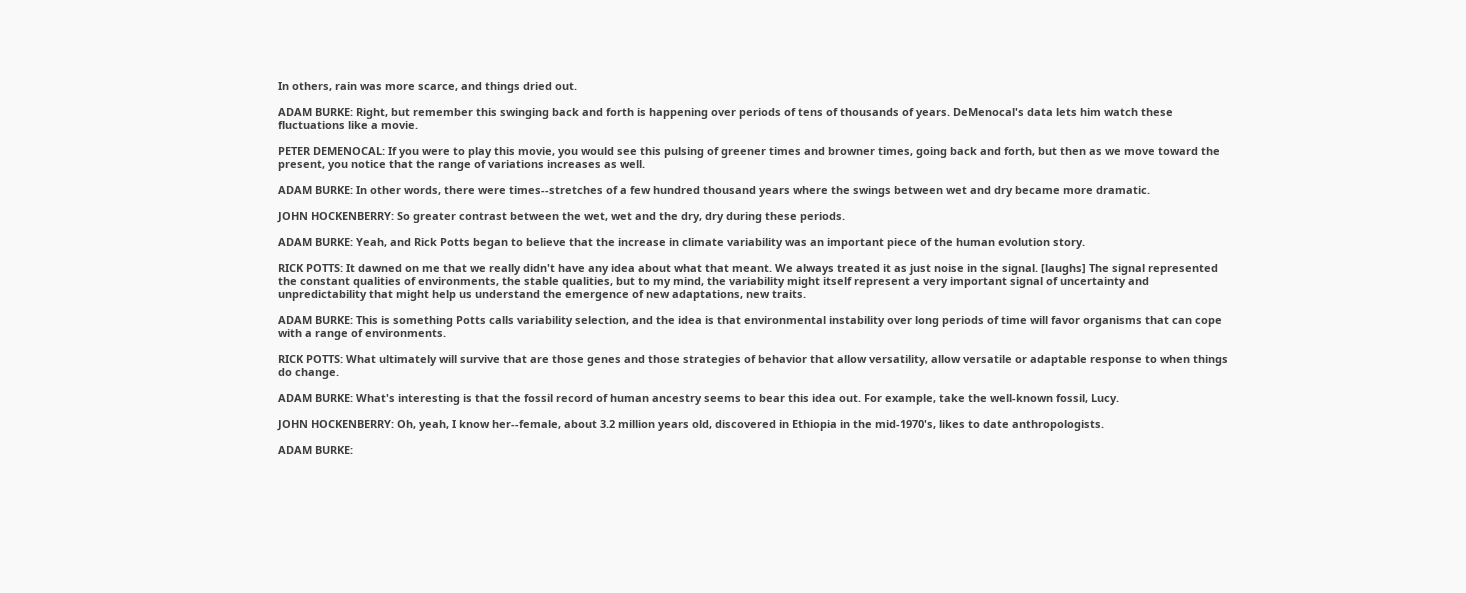In others, rain was more scarce, and things dried out.

ADAM BURKE: Right, but remember this swinging back and forth is happening over periods of tens of thousands of years. DeMenocal's data lets him watch these fluctuations like a movie.

PETER DEMENOCAL: If you were to play this movie, you would see this pulsing of greener times and browner times, going back and forth, but then as we move toward the present, you notice that the range of variations increases as well.

ADAM BURKE: In other words, there were times--stretches of a few hundred thousand years where the swings between wet and dry became more dramatic.

JOHN HOCKENBERRY: So greater contrast between the wet, wet and the dry, dry during these periods.

ADAM BURKE: Yeah, and Rick Potts began to believe that the increase in climate variability was an important piece of the human evolution story.

RICK POTTS: It dawned on me that we really didn't have any idea about what that meant. We always treated it as just noise in the signal. [laughs] The signal represented the constant qualities of environments, the stable qualities, but to my mind, the variability might itself represent a very important signal of uncertainty and unpredictability that might help us understand the emergence of new adaptations, new traits.

ADAM BURKE: This is something Potts calls variability selection, and the idea is that environmental instability over long periods of time will favor organisms that can cope with a range of environments.

RICK POTTS: What ultimately will survive that are those genes and those strategies of behavior that allow versatility, allow versatile or adaptable response to when things do change.

ADAM BURKE: What's interesting is that the fossil record of human ancestry seems to bear this idea out. For example, take the well-known fossil, Lucy.

JOHN HOCKENBERRY: Oh, yeah, I know her--female, about 3.2 million years old, discovered in Ethiopia in the mid-1970's, likes to date anthropologists.

ADAM BURKE: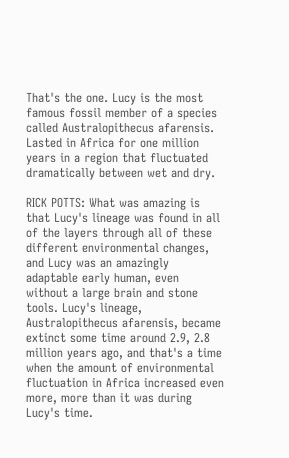That's the one. Lucy is the most famous fossil member of a species called Australopithecus afarensis. Lasted in Africa for one million years in a region that fluctuated dramatically between wet and dry.

RICK POTTS: What was amazing is that Lucy's lineage was found in all of the layers through all of these different environmental changes, and Lucy was an amazingly adaptable early human, even without a large brain and stone tools. Lucy's lineage, Australopithecus afarensis, became extinct some time around 2.9, 2.8 million years ago, and that's a time when the amount of environmental fluctuation in Africa increased even more, more than it was during Lucy's time.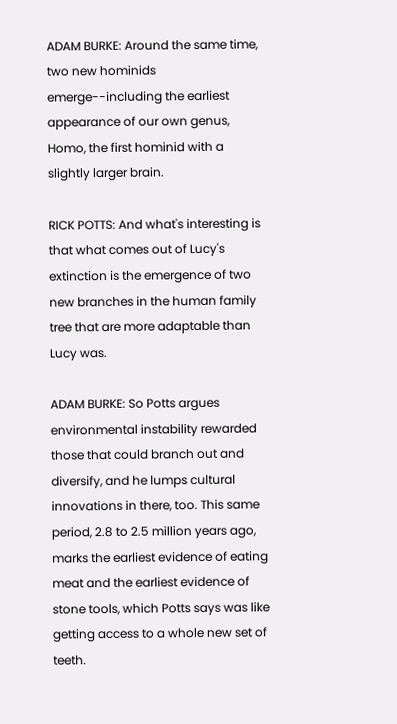ADAM BURKE: Around the same time, two new hominids emerge--including the earliest appearance of our own genus, Homo, the first hominid with a slightly larger brain.

RICK POTTS: And what's interesting is that what comes out of Lucy's extinction is the emergence of two new branches in the human family tree that are more adaptable than Lucy was.

ADAM BURKE: So Potts argues environmental instability rewarded those that could branch out and diversify, and he lumps cultural innovations in there, too. This same period, 2.8 to 2.5 million years ago, marks the earliest evidence of eating meat and the earliest evidence of stone tools, which Potts says was like getting access to a whole new set of teeth.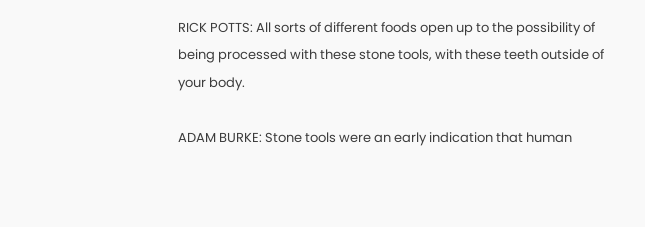RICK POTTS: All sorts of different foods open up to the possibility of being processed with these stone tools, with these teeth outside of your body.

ADAM BURKE: Stone tools were an early indication that human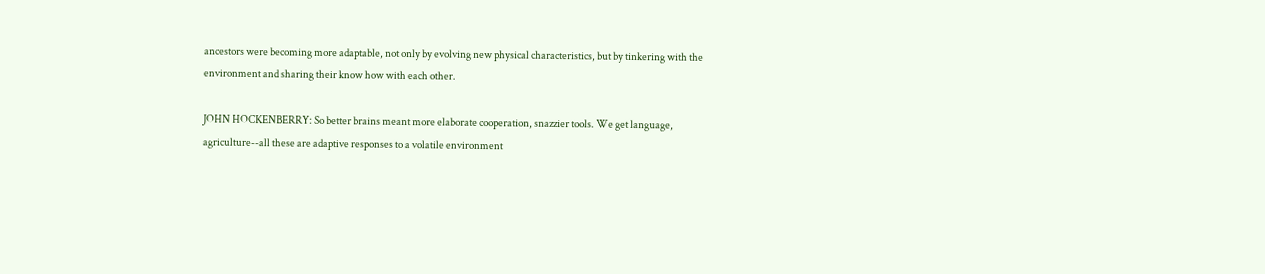ancestors were becoming more adaptable, not only by evolving new physical characteristics, but by tinkering with the environment and sharing their know how with each other.

JOHN HOCKENBERRY: So better brains meant more elaborate cooperation, snazzier tools. We get language, agriculture--all these are adaptive responses to a volatile environment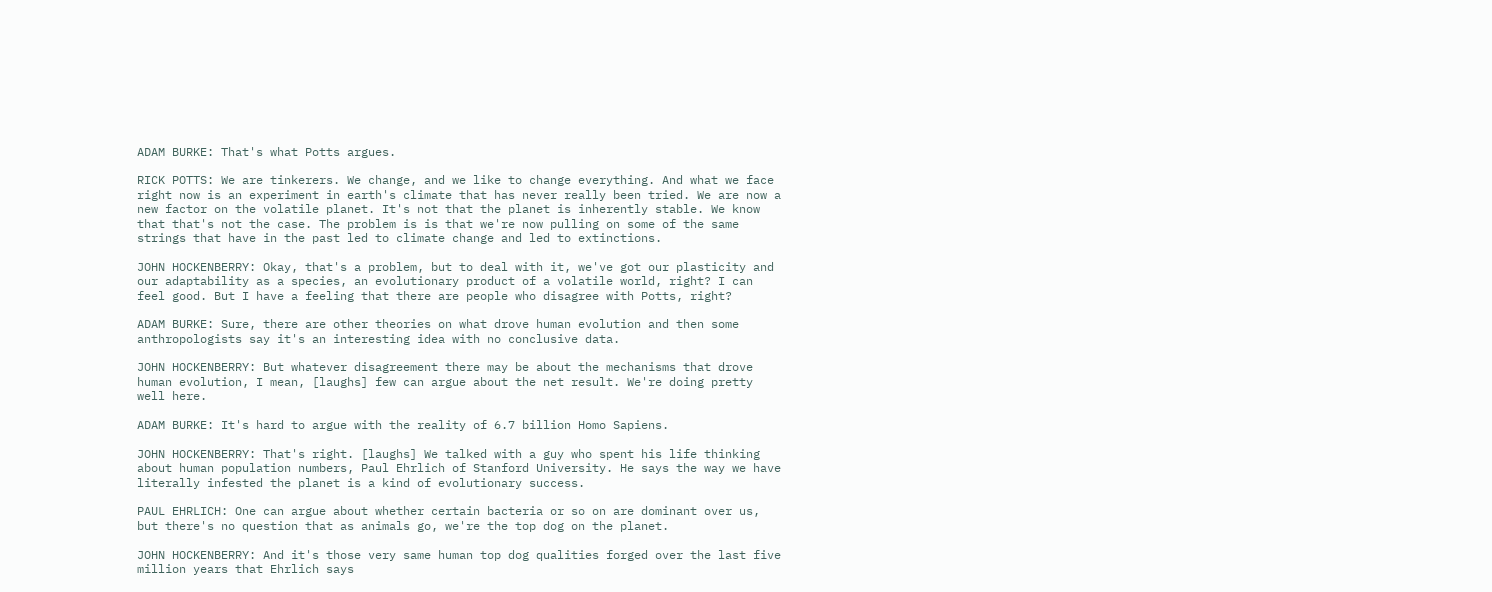ADAM BURKE: That's what Potts argues.

RICK POTTS: We are tinkerers. We change, and we like to change everything. And what we face right now is an experiment in earth's climate that has never really been tried. We are now a new factor on the volatile planet. It's not that the planet is inherently stable. We know that that's not the case. The problem is is that we're now pulling on some of the same strings that have in the past led to climate change and led to extinctions.

JOHN HOCKENBERRY: Okay, that's a problem, but to deal with it, we've got our plasticity and our adaptability as a species, an evolutionary product of a volatile world, right? I can feel good. But I have a feeling that there are people who disagree with Potts, right?

ADAM BURKE: Sure, there are other theories on what drove human evolution and then some anthropologists say it's an interesting idea with no conclusive data.

JOHN HOCKENBERRY: But whatever disagreement there may be about the mechanisms that drove human evolution, I mean, [laughs] few can argue about the net result. We're doing pretty well here.

ADAM BURKE: It's hard to argue with the reality of 6.7 billion Homo Sapiens.

JOHN HOCKENBERRY: That's right. [laughs] We talked with a guy who spent his life thinking about human population numbers, Paul Ehrlich of Stanford University. He says the way we have literally infested the planet is a kind of evolutionary success.

PAUL EHRLICH: One can argue about whether certain bacteria or so on are dominant over us, but there's no question that as animals go, we're the top dog on the planet.

JOHN HOCKENBERRY: And it's those very same human top dog qualities forged over the last five million years that Ehrlich says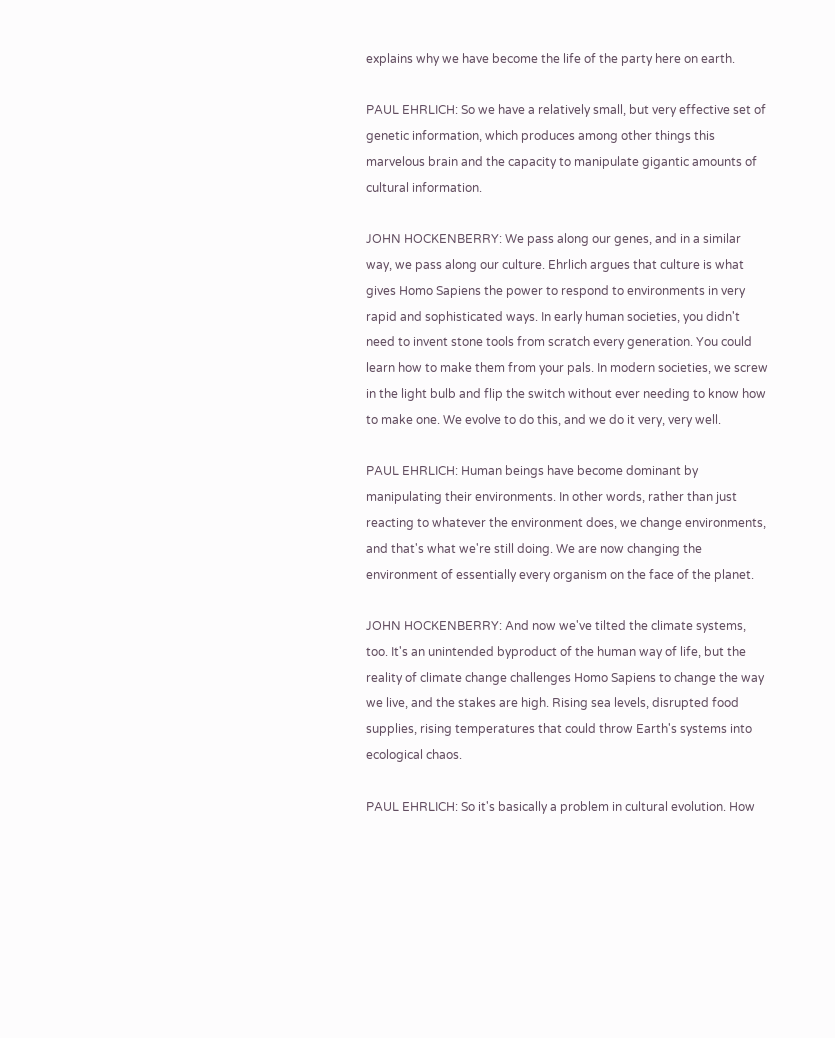explains why we have become the life of the party here on earth.

PAUL EHRLICH: So we have a relatively small, but very effective set of genetic information, which produces among other things this marvelous brain and the capacity to manipulate gigantic amounts of cultural information.

JOHN HOCKENBERRY: We pass along our genes, and in a similar way, we pass along our culture. Ehrlich argues that culture is what gives Homo Sapiens the power to respond to environments in very rapid and sophisticated ways. In early human societies, you didn't need to invent stone tools from scratch every generation. You could learn how to make them from your pals. In modern societies, we screw in the light bulb and flip the switch without ever needing to know how to make one. We evolve to do this, and we do it very, very well.

PAUL EHRLICH: Human beings have become dominant by manipulating their environments. In other words, rather than just reacting to whatever the environment does, we change environments, and that's what we're still doing. We are now changing the environment of essentially every organism on the face of the planet.

JOHN HOCKENBERRY: And now we've tilted the climate systems, too. It's an unintended byproduct of the human way of life, but the reality of climate change challenges Homo Sapiens to change the way we live, and the stakes are high. Rising sea levels, disrupted food supplies, rising temperatures that could throw Earth's systems into ecological chaos.

PAUL EHRLICH: So it's basically a problem in cultural evolution. How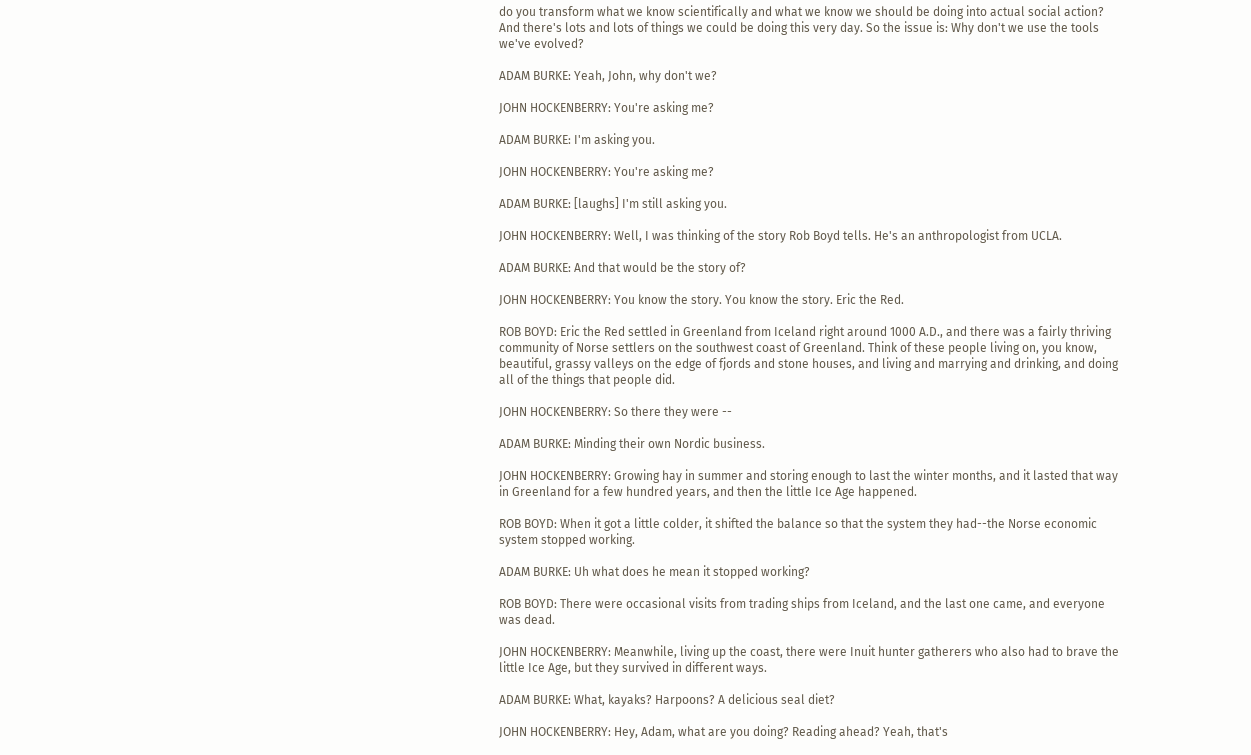do you transform what we know scientifically and what we know we should be doing into actual social action? And there's lots and lots of things we could be doing this very day. So the issue is: Why don't we use the tools we've evolved?

ADAM BURKE: Yeah, John, why don't we?

JOHN HOCKENBERRY: You're asking me?

ADAM BURKE: I'm asking you.

JOHN HOCKENBERRY: You're asking me?

ADAM BURKE: [laughs] I'm still asking you.

JOHN HOCKENBERRY: Well, I was thinking of the story Rob Boyd tells. He's an anthropologist from UCLA.

ADAM BURKE: And that would be the story of?

JOHN HOCKENBERRY: You know the story. You know the story. Eric the Red.

ROB BOYD: Eric the Red settled in Greenland from Iceland right around 1000 A.D., and there was a fairly thriving community of Norse settlers on the southwest coast of Greenland. Think of these people living on, you know, beautiful, grassy valleys on the edge of fjords and stone houses, and living and marrying and drinking, and doing all of the things that people did.

JOHN HOCKENBERRY: So there they were --

ADAM BURKE: Minding their own Nordic business.

JOHN HOCKENBERRY: Growing hay in summer and storing enough to last the winter months, and it lasted that way in Greenland for a few hundred years, and then the little Ice Age happened.

ROB BOYD: When it got a little colder, it shifted the balance so that the system they had--the Norse economic system stopped working.

ADAM BURKE: Uh what does he mean it stopped working?

ROB BOYD: There were occasional visits from trading ships from Iceland, and the last one came, and everyone was dead.

JOHN HOCKENBERRY: Meanwhile, living up the coast, there were Inuit hunter gatherers who also had to brave the little Ice Age, but they survived in different ways.

ADAM BURKE: What, kayaks? Harpoons? A delicious seal diet?

JOHN HOCKENBERRY: Hey, Adam, what are you doing? Reading ahead? Yeah, that's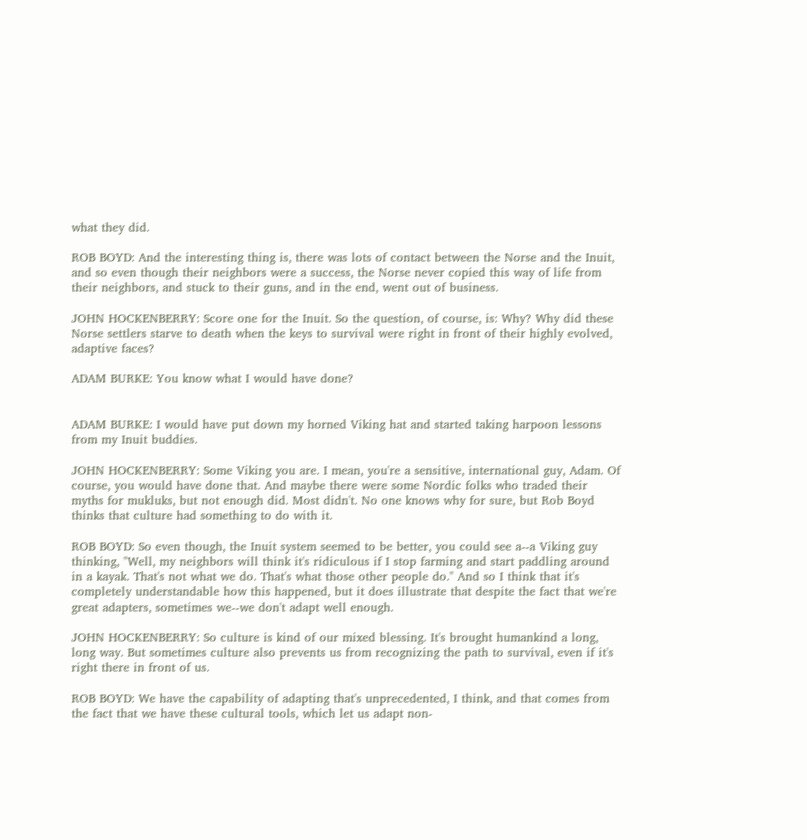what they did.

ROB BOYD: And the interesting thing is, there was lots of contact between the Norse and the Inuit, and so even though their neighbors were a success, the Norse never copied this way of life from their neighbors, and stuck to their guns, and in the end, went out of business.

JOHN HOCKENBERRY: Score one for the Inuit. So the question, of course, is: Why? Why did these Norse settlers starve to death when the keys to survival were right in front of their highly evolved, adaptive faces?

ADAM BURKE: You know what I would have done?


ADAM BURKE: I would have put down my horned Viking hat and started taking harpoon lessons from my Inuit buddies.

JOHN HOCKENBERRY: Some Viking you are. I mean, you're a sensitive, international guy, Adam. Of course, you would have done that. And maybe there were some Nordic folks who traded their myths for mukluks, but not enough did. Most didn't. No one knows why for sure, but Rob Boyd thinks that culture had something to do with it.

ROB BOYD: So even though, the Inuit system seemed to be better, you could see a--a Viking guy thinking, "Well, my neighbors will think it's ridiculous if I stop farming and start paddling around in a kayak. That's not what we do. That's what those other people do." And so I think that it's completely understandable how this happened, but it does illustrate that despite the fact that we're great adapters, sometimes we--we don't adapt well enough.

JOHN HOCKENBERRY: So culture is kind of our mixed blessing. It's brought humankind a long, long way. But sometimes culture also prevents us from recognizing the path to survival, even if it's right there in front of us.

ROB BOYD: We have the capability of adapting that's unprecedented, I think, and that comes from the fact that we have these cultural tools, which let us adapt non-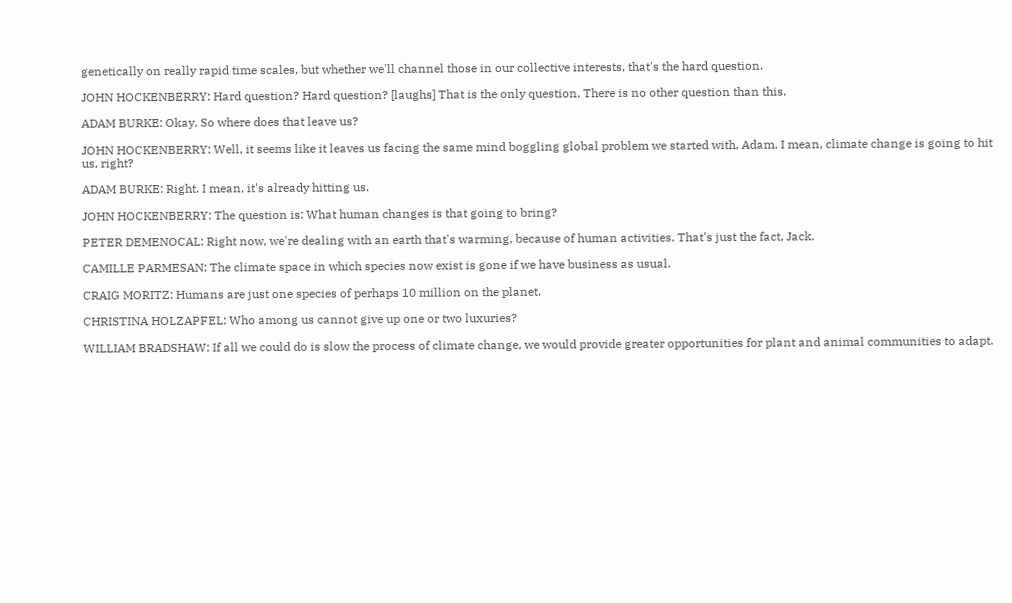genetically on really rapid time scales, but whether we'll channel those in our collective interests, that's the hard question.

JOHN HOCKENBERRY: Hard question? Hard question? [laughs] That is the only question. There is no other question than this.

ADAM BURKE: Okay. So where does that leave us?

JOHN HOCKENBERRY: Well, it seems like it leaves us facing the same mind boggling global problem we started with, Adam. I mean, climate change is going to hit us, right?

ADAM BURKE: Right. I mean, it's already hitting us.

JOHN HOCKENBERRY: The question is: What human changes is that going to bring?

PETER DEMENOCAL: Right now, we're dealing with an earth that's warming, because of human activities. That's just the fact, Jack.

CAMILLE PARMESAN: The climate space in which species now exist is gone if we have business as usual.

CRAIG MORITZ: Humans are just one species of perhaps 10 million on the planet.

CHRISTINA HOLZAPFEL: Who among us cannot give up one or two luxuries?

WILLIAM BRADSHAW: If all we could do is slow the process of climate change, we would provide greater opportunities for plant and animal communities to adapt.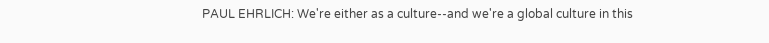PAUL EHRLICH: We're either as a culture--and we're a global culture in this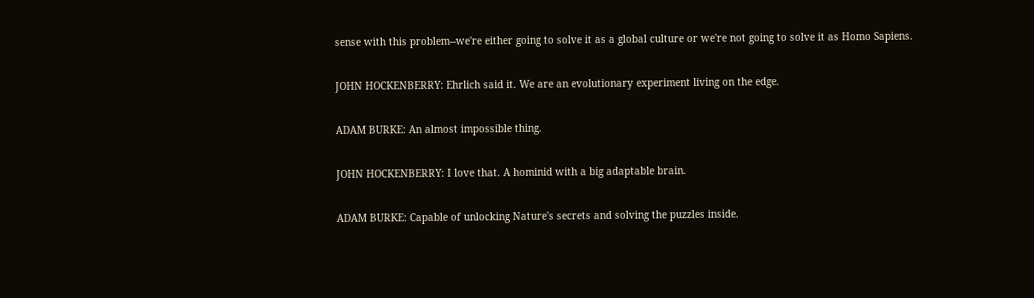sense with this problem--we're either going to solve it as a global culture or we're not going to solve it as Homo Sapiens.

JOHN HOCKENBERRY: Ehrlich said it. We are an evolutionary experiment living on the edge.

ADAM BURKE: An almost impossible thing.

JOHN HOCKENBERRY: I love that. A hominid with a big adaptable brain.

ADAM BURKE: Capable of unlocking Nature's secrets and solving the puzzles inside.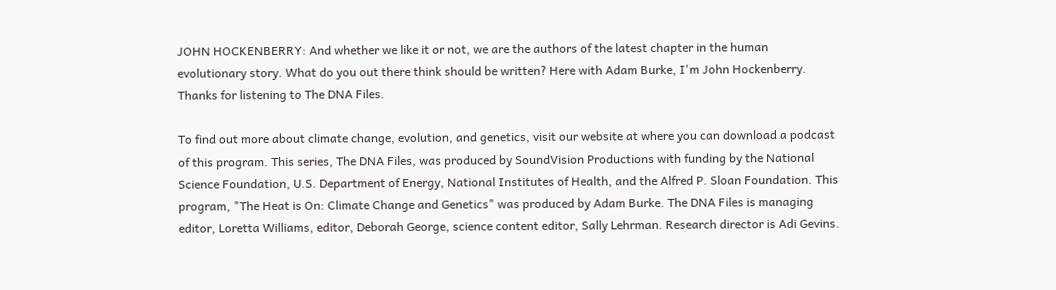JOHN HOCKENBERRY: And whether we like it or not, we are the authors of the latest chapter in the human evolutionary story. What do you out there think should be written? Here with Adam Burke, I'm John Hockenberry. Thanks for listening to The DNA Files.

To find out more about climate change, evolution, and genetics, visit our website at where you can download a podcast of this program. This series, The DNA Files, was produced by SoundVision Productions with funding by the National Science Foundation, U.S. Department of Energy, National Institutes of Health, and the Alfred P. Sloan Foundation. This program, "The Heat is On: Climate Change and Genetics" was produced by Adam Burke. The DNA Files is managing editor, Loretta Williams, editor, Deborah George, science content editor, Sally Lehrman. Research director is Adi Gevins.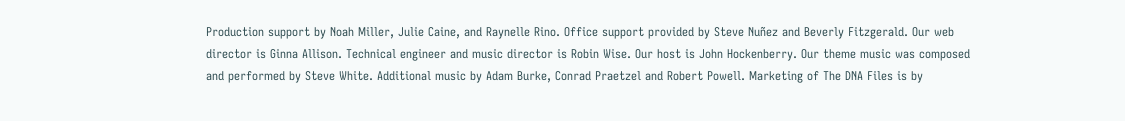Production support by Noah Miller, Julie Caine, and Raynelle Rino. Office support provided by Steve Nuñez and Beverly Fitzgerald. Our web director is Ginna Allison. Technical engineer and music director is Robin Wise. Our host is John Hockenberry. Our theme music was composed and performed by Steve White. Additional music by Adam Burke, Conrad Praetzel and Robert Powell. Marketing of The DNA Files is by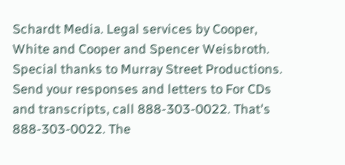Schardt Media. Legal services by Cooper, White and Cooper and Spencer Weisbroth. Special thanks to Murray Street Productions. Send your responses and letters to For CDs and transcripts, call 888-303-0022. That's 888-303-0022. The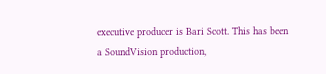executive producer is Bari Scott. This has been a SoundVision production,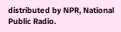distributed by NPR, National Public Radio.